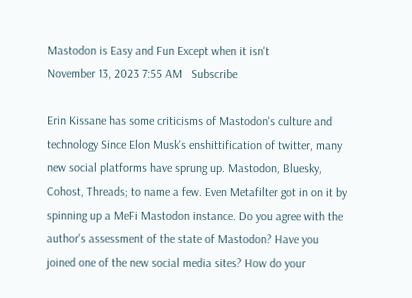Mastodon is Easy and Fun Except when it isn't
November 13, 2023 7:55 AM   Subscribe

Erin Kissane has some criticisms of Mastodon's culture and technology Since Elon Musk's enshittification of twitter, many new social platforms have sprung up. Mastodon, Bluesky, Cohost, Threads; to name a few. Even Metafilter got in on it by spinning up a MeFi Mastodon instance. Do you agree with the author's assessment of the state of Mastodon? Have you joined one of the new social media sites? How do your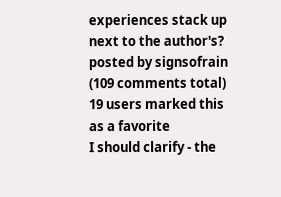experiences stack up next to the author's?
posted by signsofrain (109 comments total) 19 users marked this as a favorite
I should clarify - the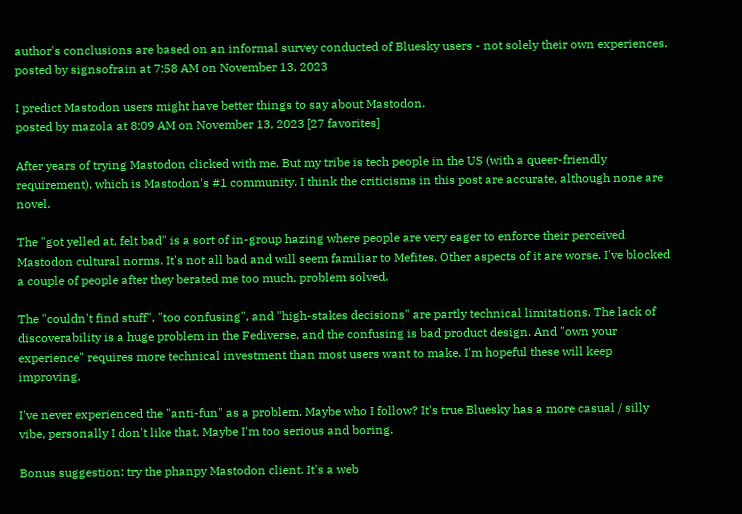author's conclusions are based on an informal survey conducted of Bluesky users - not solely their own experiences.
posted by signsofrain at 7:58 AM on November 13, 2023

I predict Mastodon users might have better things to say about Mastodon.
posted by mazola at 8:09 AM on November 13, 2023 [27 favorites]

After years of trying Mastodon clicked with me. But my tribe is tech people in the US (with a queer-friendly requirement), which is Mastodon's #1 community. I think the criticisms in this post are accurate, although none are novel.

The "got yelled at, felt bad" is a sort of in-group hazing where people are very eager to enforce their perceived Mastodon cultural norms. It's not all bad and will seem familiar to Mefites. Other aspects of it are worse. I've blocked a couple of people after they berated me too much, problem solved.

The "couldn't find stuff", "too confusing", and "high-stakes decisions" are partly technical limitations. The lack of discoverability is a huge problem in the Fediverse, and the confusing is bad product design. And "own your experience" requires more technical investment than most users want to make. I'm hopeful these will keep improving.

I've never experienced the "anti-fun" as a problem. Maybe who I follow? It's true Bluesky has a more casual / silly vibe, personally I don't like that. Maybe I'm too serious and boring.

Bonus suggestion: try the phanpy Mastodon client. It's a web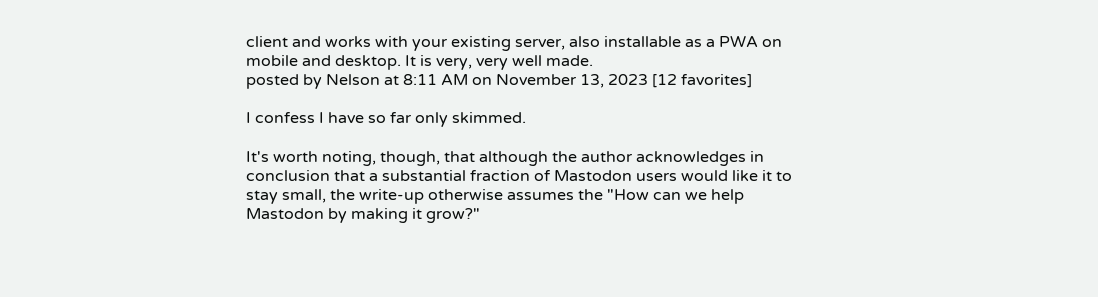client and works with your existing server, also installable as a PWA on mobile and desktop. It is very, very well made.
posted by Nelson at 8:11 AM on November 13, 2023 [12 favorites]

I confess I have so far only skimmed.

It's worth noting, though, that although the author acknowledges in conclusion that a substantial fraction of Mastodon users would like it to stay small, the write-up otherwise assumes the "How can we help Mastodon by making it grow?"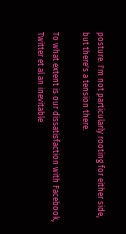posture. I'm not particularly rooting for either side, but there's a tension there.

To what extent is our dissatisfaction with Facebook, Twitter et al an inevitable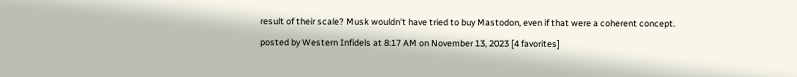result of their scale? Musk wouldn't have tried to buy Mastodon, even if that were a coherent concept.
posted by Western Infidels at 8:17 AM on November 13, 2023 [4 favorites]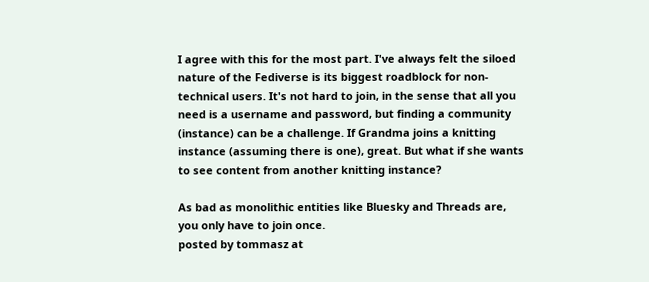I agree with this for the most part. I've always felt the siloed nature of the Fediverse is its biggest roadblock for non-technical users. It's not hard to join, in the sense that all you need is a username and password, but finding a community (instance) can be a challenge. If Grandma joins a knitting instance (assuming there is one), great. But what if she wants to see content from another knitting instance?

As bad as monolithic entities like Bluesky and Threads are, you only have to join once.
posted by tommasz at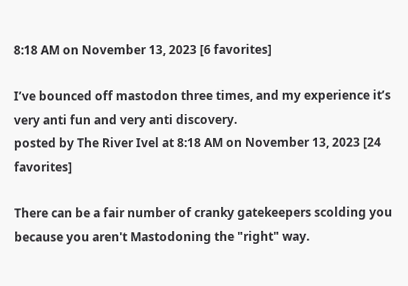8:18 AM on November 13, 2023 [6 favorites]

I’ve bounced off mastodon three times, and my experience it’s very anti fun and very anti discovery.
posted by The River Ivel at 8:18 AM on November 13, 2023 [24 favorites]

There can be a fair number of cranky gatekeepers scolding you because you aren't Mastodoning the "right" way.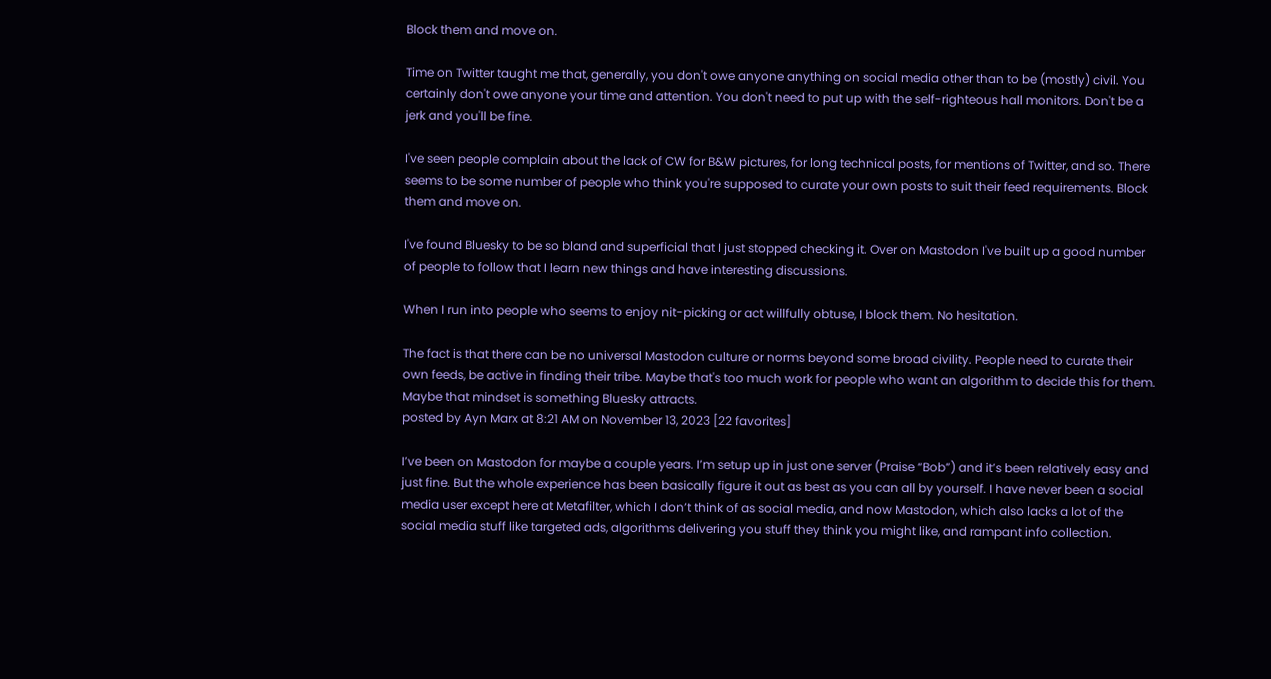Block them and move on.

Time on Twitter taught me that, generally, you don't owe anyone anything on social media other than to be (mostly) civil. You certainly don't owe anyone your time and attention. You don't need to put up with the self-righteous hall monitors. Don't be a jerk and you'll be fine.

I've seen people complain about the lack of CW for B&W pictures, for long technical posts, for mentions of Twitter, and so. There seems to be some number of people who think you're supposed to curate your own posts to suit their feed requirements. Block them and move on.

I've found Bluesky to be so bland and superficial that I just stopped checking it. Over on Mastodon I've built up a good number of people to follow that I learn new things and have interesting discussions.

When I run into people who seems to enjoy nit-picking or act willfully obtuse, I block them. No hesitation.

The fact is that there can be no universal Mastodon culture or norms beyond some broad civility. People need to curate their own feeds, be active in finding their tribe. Maybe that's too much work for people who want an algorithm to decide this for them. Maybe that mindset is something Bluesky attracts.
posted by Ayn Marx at 8:21 AM on November 13, 2023 [22 favorites]

I’ve been on Mastodon for maybe a couple years. I’m setup up in just one server (Praise “Bob”) and it’s been relatively easy and just fine. But the whole experience has been basically figure it out as best as you can all by yourself. I have never been a social media user except here at Metafilter, which I don’t think of as social media, and now Mastodon, which also lacks a lot of the social media stuff like targeted ads, algorithms delivering you stuff they think you might like, and rampant info collection.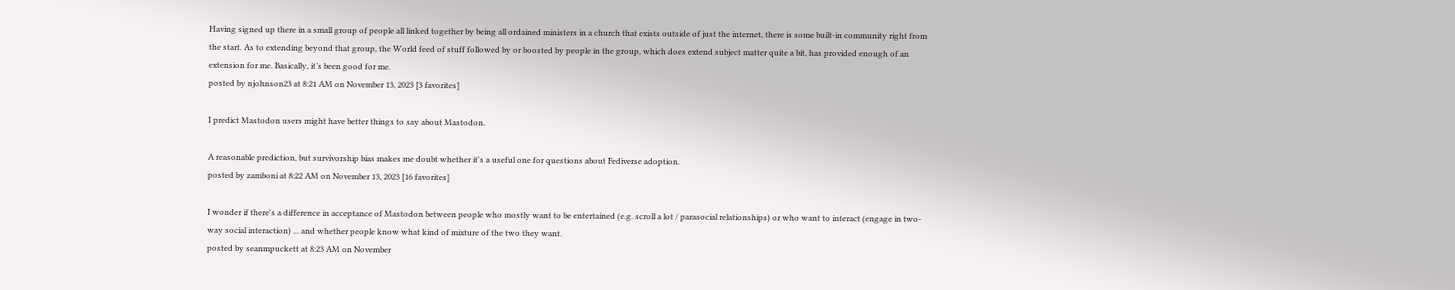Having signed up there in a small group of people all linked together by being all ordained ministers in a church that exists outside of just the internet, there is some built-in community right from the start. As to extending beyond that group, the World feed of stuff followed by or boosted by people in the group, which does extend subject matter quite a bit, has provided enough of an extension for me. Basically, it’s been good for me.
posted by njohnson23 at 8:21 AM on November 13, 2023 [3 favorites]

I predict Mastodon users might have better things to say about Mastodon.

A reasonable prediction, but survivorship bias makes me doubt whether it's a useful one for questions about Fediverse adoption.
posted by zamboni at 8:22 AM on November 13, 2023 [16 favorites]

I wonder if there's a difference in acceptance of Mastodon between people who mostly want to be entertained (e.g. scroll a lot / parasocial relationships) or who want to interact (engage in two-way social interaction) ... and whether people know what kind of mixture of the two they want.
posted by seanmpuckett at 8:23 AM on November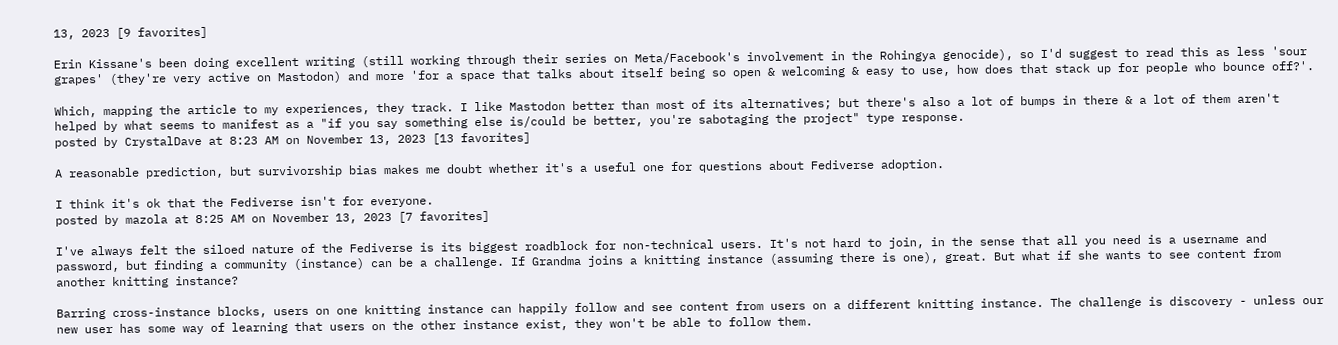13, 2023 [9 favorites]

Erin Kissane's been doing excellent writing (still working through their series on Meta/Facebook's involvement in the Rohingya genocide), so I'd suggest to read this as less 'sour grapes' (they're very active on Mastodon) and more 'for a space that talks about itself being so open & welcoming & easy to use, how does that stack up for people who bounce off?'.

Which, mapping the article to my experiences, they track. I like Mastodon better than most of its alternatives; but there's also a lot of bumps in there & a lot of them aren't helped by what seems to manifest as a "if you say something else is/could be better, you're sabotaging the project" type response.
posted by CrystalDave at 8:23 AM on November 13, 2023 [13 favorites]

A reasonable prediction, but survivorship bias makes me doubt whether it's a useful one for questions about Fediverse adoption.

I think it's ok that the Fediverse isn't for everyone.
posted by mazola at 8:25 AM on November 13, 2023 [7 favorites]

I've always felt the siloed nature of the Fediverse is its biggest roadblock for non-technical users. It's not hard to join, in the sense that all you need is a username and password, but finding a community (instance) can be a challenge. If Grandma joins a knitting instance (assuming there is one), great. But what if she wants to see content from another knitting instance?

Barring cross-instance blocks, users on one knitting instance can happily follow and see content from users on a different knitting instance. The challenge is discovery - unless our new user has some way of learning that users on the other instance exist, they won't be able to follow them.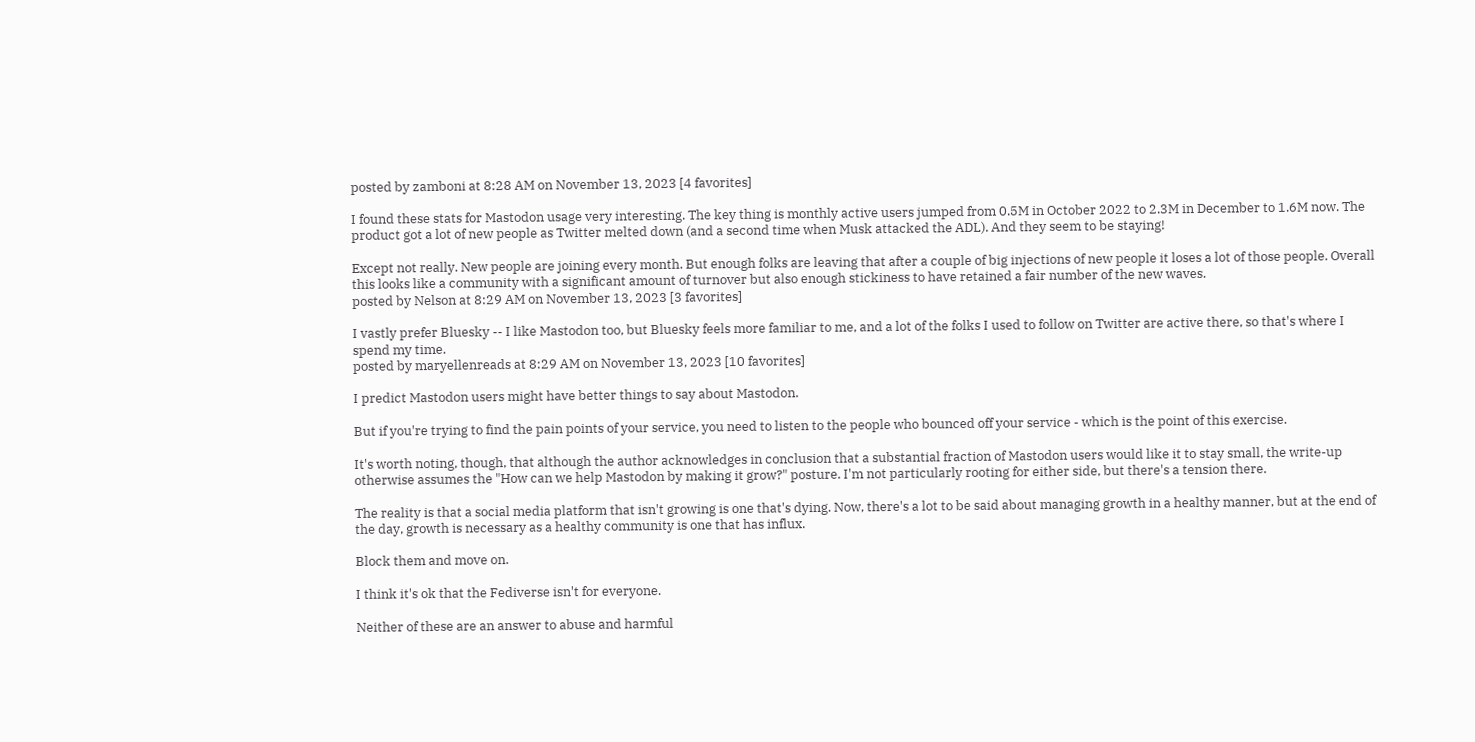posted by zamboni at 8:28 AM on November 13, 2023 [4 favorites]

I found these stats for Mastodon usage very interesting. The key thing is monthly active users jumped from 0.5M in October 2022 to 2.3M in December to 1.6M now. The product got a lot of new people as Twitter melted down (and a second time when Musk attacked the ADL). And they seem to be staying!

Except not really. New people are joining every month. But enough folks are leaving that after a couple of big injections of new people it loses a lot of those people. Overall this looks like a community with a significant amount of turnover but also enough stickiness to have retained a fair number of the new waves.
posted by Nelson at 8:29 AM on November 13, 2023 [3 favorites]

I vastly prefer Bluesky -- I like Mastodon too, but Bluesky feels more familiar to me, and a lot of the folks I used to follow on Twitter are active there, so that's where I spend my time.
posted by maryellenreads at 8:29 AM on November 13, 2023 [10 favorites]

I predict Mastodon users might have better things to say about Mastodon.

But if you're trying to find the pain points of your service, you need to listen to the people who bounced off your service - which is the point of this exercise.

It's worth noting, though, that although the author acknowledges in conclusion that a substantial fraction of Mastodon users would like it to stay small, the write-up otherwise assumes the "How can we help Mastodon by making it grow?" posture. I'm not particularly rooting for either side, but there's a tension there.

The reality is that a social media platform that isn't growing is one that's dying. Now, there's a lot to be said about managing growth in a healthy manner, but at the end of the day, growth is necessary as a healthy community is one that has influx.

Block them and move on.

I think it's ok that the Fediverse isn't for everyone.

Neither of these are an answer to abuse and harmful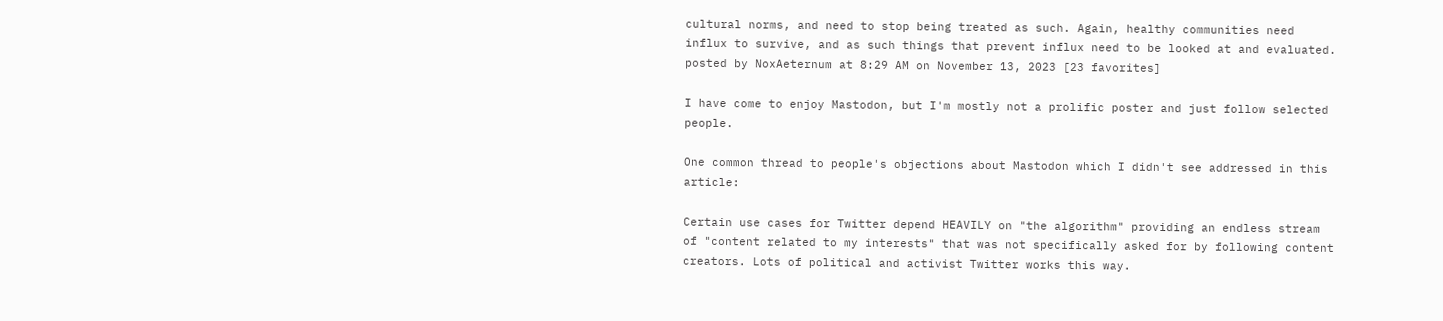cultural norms, and need to stop being treated as such. Again, healthy communities need influx to survive, and as such things that prevent influx need to be looked at and evaluated.
posted by NoxAeternum at 8:29 AM on November 13, 2023 [23 favorites]

I have come to enjoy Mastodon, but I'm mostly not a prolific poster and just follow selected people.

One common thread to people's objections about Mastodon which I didn't see addressed in this article:

Certain use cases for Twitter depend HEAVILY on "the algorithm" providing an endless stream of "content related to my interests" that was not specifically asked for by following content creators. Lots of political and activist Twitter works this way.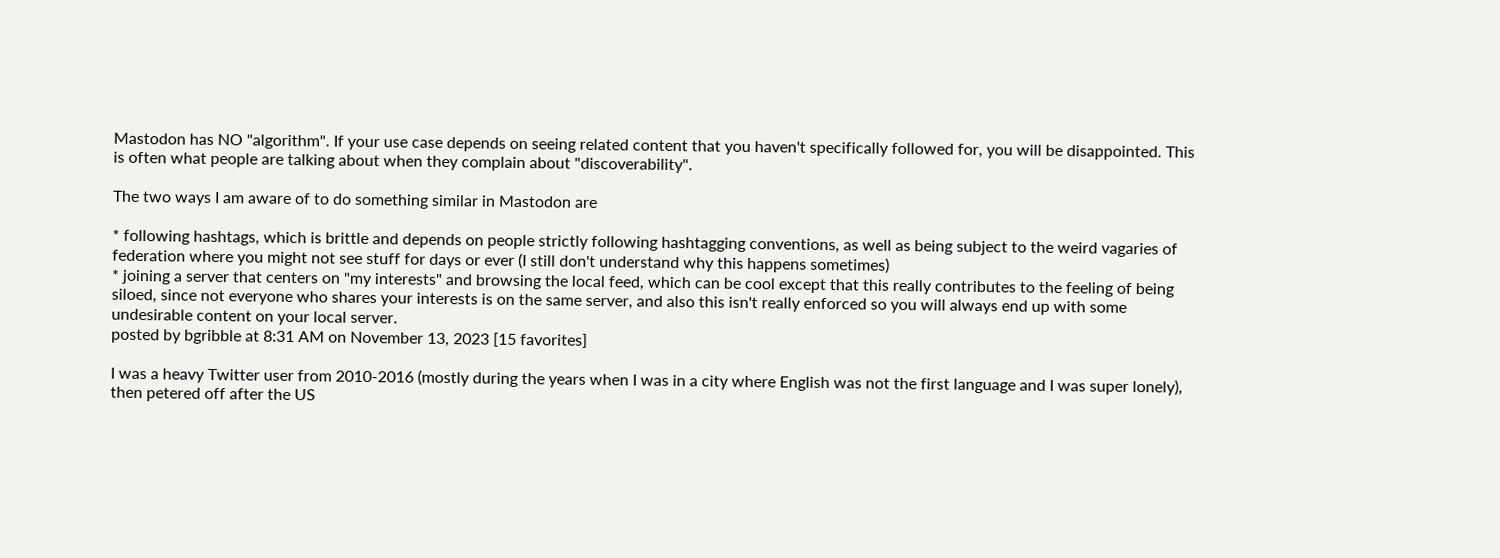Mastodon has NO "algorithm". If your use case depends on seeing related content that you haven't specifically followed for, you will be disappointed. This is often what people are talking about when they complain about "discoverability".

The two ways I am aware of to do something similar in Mastodon are

* following hashtags, which is brittle and depends on people strictly following hashtagging conventions, as well as being subject to the weird vagaries of federation where you might not see stuff for days or ever (I still don't understand why this happens sometimes)
* joining a server that centers on "my interests" and browsing the local feed, which can be cool except that this really contributes to the feeling of being siloed, since not everyone who shares your interests is on the same server, and also this isn't really enforced so you will always end up with some undesirable content on your local server.
posted by bgribble at 8:31 AM on November 13, 2023 [15 favorites]

I was a heavy Twitter user from 2010-2016 (mostly during the years when I was in a city where English was not the first language and I was super lonely), then petered off after the US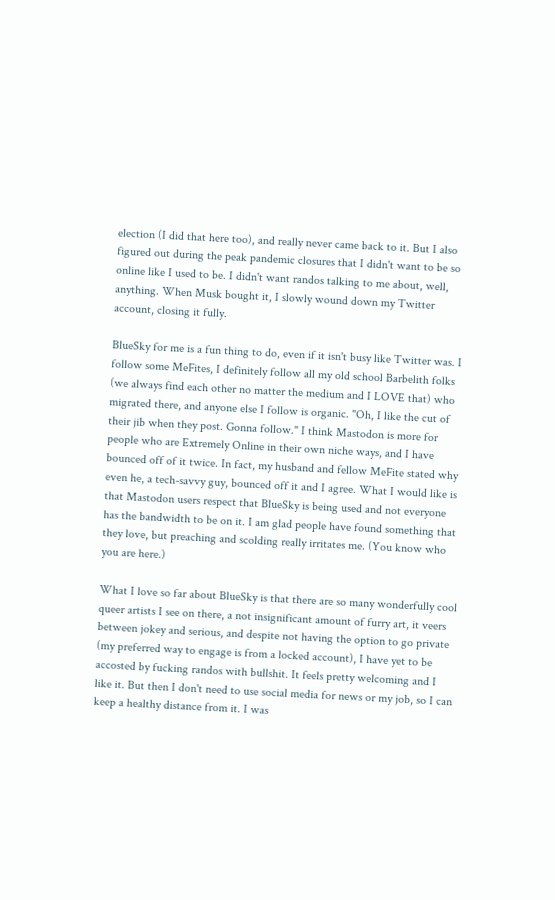election (I did that here too), and really never came back to it. But I also figured out during the peak pandemic closures that I didn't want to be so online like I used to be. I didn't want randos talking to me about, well, anything. When Musk bought it, I slowly wound down my Twitter account, closing it fully.

BlueSky for me is a fun thing to do, even if it isn't busy like Twitter was. I follow some MeFites, I definitely follow all my old school Barbelith folks (we always find each other no matter the medium and I LOVE that) who migrated there, and anyone else I follow is organic. "Oh, I like the cut of their jib when they post. Gonna follow." I think Mastodon is more for people who are Extremely Online in their own niche ways, and I have bounced off of it twice. In fact, my husband and fellow MeFite stated why even he, a tech-savvy guy, bounced off it and I agree. What I would like is that Mastodon users respect that BlueSky is being used and not everyone has the bandwidth to be on it. I am glad people have found something that they love, but preaching and scolding really irritates me. (You know who you are here.)

What I love so far about BlueSky is that there are so many wonderfully cool queer artists I see on there, a not insignificant amount of furry art, it veers between jokey and serious, and despite not having the option to go private (my preferred way to engage is from a locked account), I have yet to be accosted by fucking randos with bullshit. It feels pretty welcoming and I like it. But then I don't need to use social media for news or my job, so I can keep a healthy distance from it. I was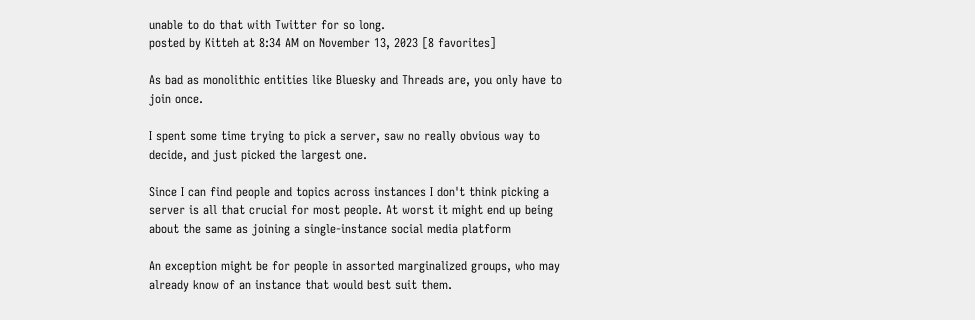unable to do that with Twitter for so long.
posted by Kitteh at 8:34 AM on November 13, 2023 [8 favorites]

As bad as monolithic entities like Bluesky and Threads are, you only have to join once.

I spent some time trying to pick a server, saw no really obvious way to decide, and just picked the largest one.

Since I can find people and topics across instances I don't think picking a server is all that crucial for most people. At worst it might end up being about the same as joining a single-instance social media platform

An exception might be for people in assorted marginalized groups, who may already know of an instance that would best suit them.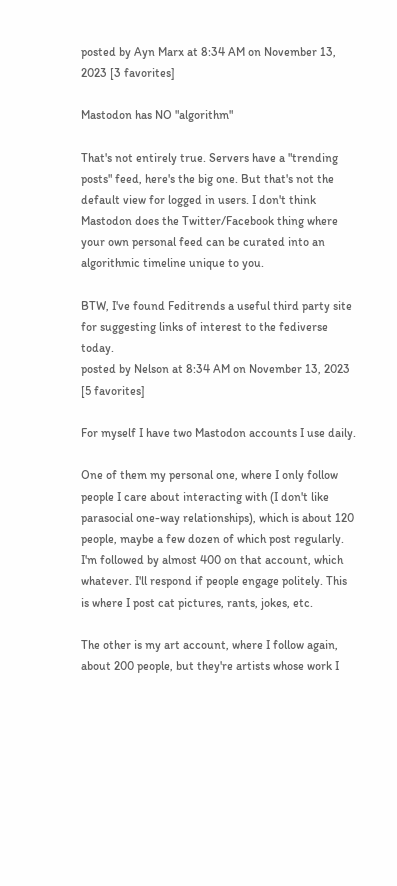posted by Ayn Marx at 8:34 AM on November 13, 2023 [3 favorites]

Mastodon has NO "algorithm"

That's not entirely true. Servers have a "trending posts" feed, here's the big one. But that's not the default view for logged in users. I don't think Mastodon does the Twitter/Facebook thing where your own personal feed can be curated into an algorithmic timeline unique to you.

BTW, I've found Feditrends a useful third party site for suggesting links of interest to the fediverse today.
posted by Nelson at 8:34 AM on November 13, 2023 [5 favorites]

For myself I have two Mastodon accounts I use daily.

One of them my personal one, where I only follow people I care about interacting with (I don't like parasocial one-way relationships), which is about 120 people, maybe a few dozen of which post regularly. I'm followed by almost 400 on that account, which whatever. I'll respond if people engage politely. This is where I post cat pictures, rants, jokes, etc.

The other is my art account, where I follow again, about 200 people, but they're artists whose work I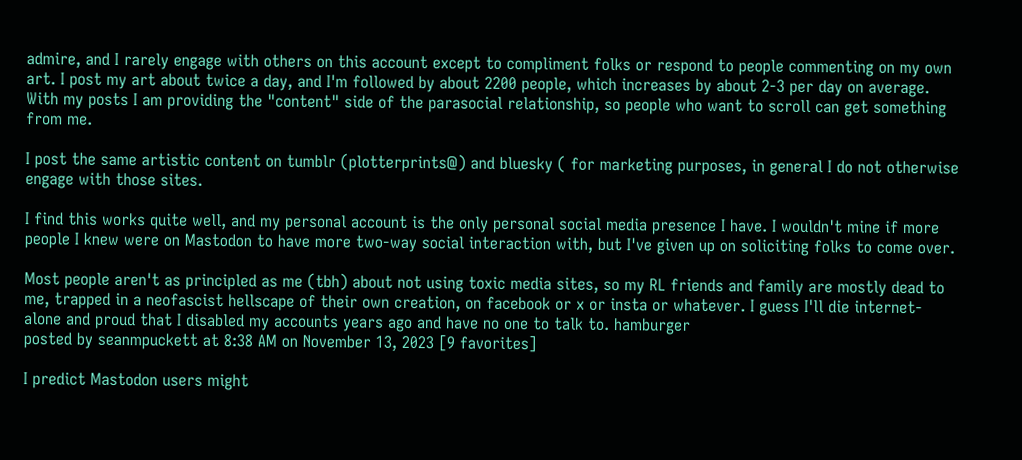admire, and I rarely engage with others on this account except to compliment folks or respond to people commenting on my own art. I post my art about twice a day, and I'm followed by about 2200 people, which increases by about 2-3 per day on average. With my posts I am providing the "content" side of the parasocial relationship, so people who want to scroll can get something from me.

I post the same artistic content on tumblr (plotterprints@) and bluesky ( for marketing purposes, in general I do not otherwise engage with those sites.

I find this works quite well, and my personal account is the only personal social media presence I have. I wouldn't mine if more people I knew were on Mastodon to have more two-way social interaction with, but I've given up on soliciting folks to come over.

Most people aren't as principled as me (tbh) about not using toxic media sites, so my RL friends and family are mostly dead to me, trapped in a neofascist hellscape of their own creation, on facebook or x or insta or whatever. I guess I'll die internet-alone and proud that I disabled my accounts years ago and have no one to talk to. hamburger
posted by seanmpuckett at 8:38 AM on November 13, 2023 [9 favorites]

I predict Mastodon users might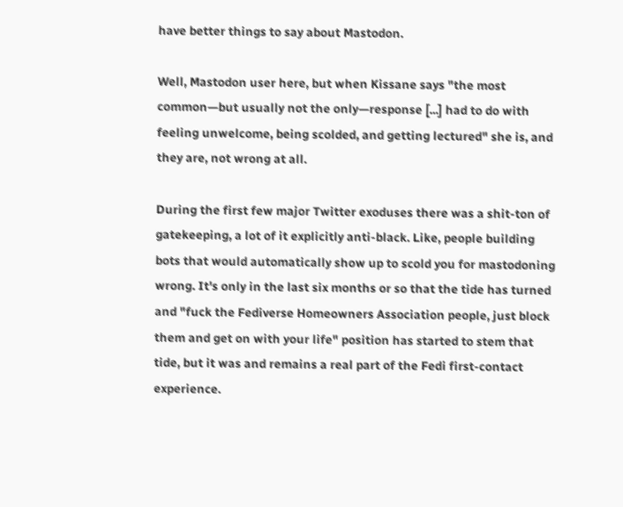have better things to say about Mastodon.

Well, Mastodon user here, but when Kissane says "the most common—but usually not the only—response [...] had to do with feeling unwelcome, being scolded, and getting lectured" she is, and they are, not wrong at all.

During the first few major Twitter exoduses there was a shit-ton of gatekeeping, a lot of it explicitly anti-black. Like, people building bots that would automatically show up to scold you for mastodoning wrong. It's only in the last six months or so that the tide has turned and "fuck the Fediverse Homeowners Association people, just block them and get on with your life" position has started to stem that tide, but it was and remains a real part of the Fedi first-contact experience.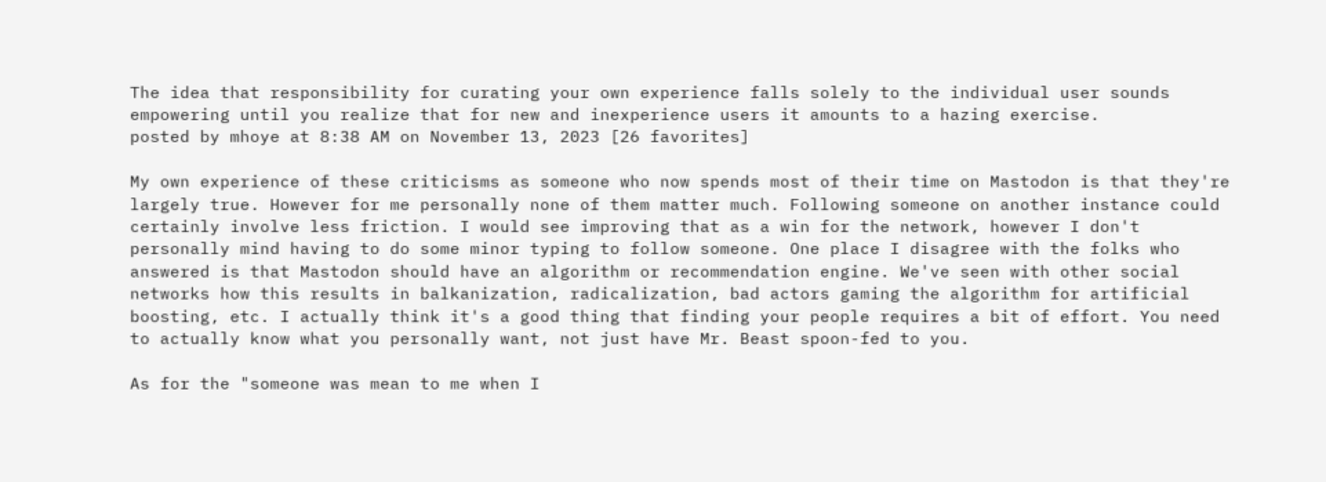The idea that responsibility for curating your own experience falls solely to the individual user sounds empowering until you realize that for new and inexperience users it amounts to a hazing exercise.
posted by mhoye at 8:38 AM on November 13, 2023 [26 favorites]

My own experience of these criticisms as someone who now spends most of their time on Mastodon is that they're largely true. However for me personally none of them matter much. Following someone on another instance could certainly involve less friction. I would see improving that as a win for the network, however I don't personally mind having to do some minor typing to follow someone. One place I disagree with the folks who answered is that Mastodon should have an algorithm or recommendation engine. We've seen with other social networks how this results in balkanization, radicalization, bad actors gaming the algorithm for artificial boosting, etc. I actually think it's a good thing that finding your people requires a bit of effort. You need to actually know what you personally want, not just have Mr. Beast spoon-fed to you.

As for the "someone was mean to me when I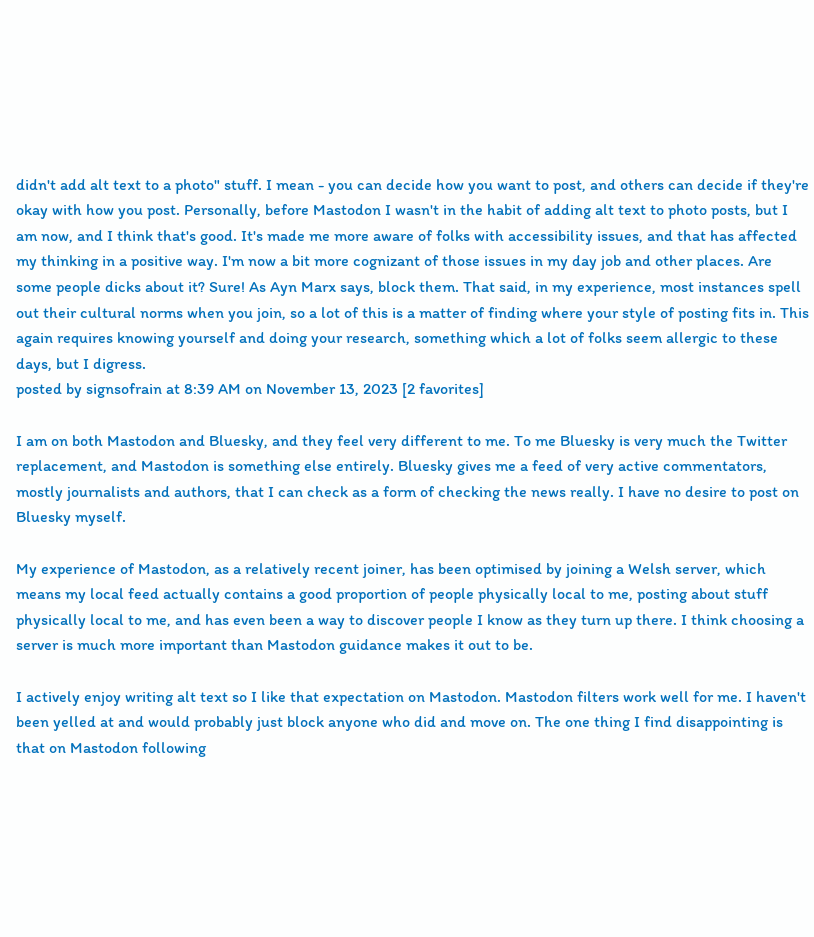didn't add alt text to a photo" stuff. I mean - you can decide how you want to post, and others can decide if they're okay with how you post. Personally, before Mastodon I wasn't in the habit of adding alt text to photo posts, but I am now, and I think that's good. It's made me more aware of folks with accessibility issues, and that has affected my thinking in a positive way. I'm now a bit more cognizant of those issues in my day job and other places. Are some people dicks about it? Sure! As Ayn Marx says, block them. That said, in my experience, most instances spell out their cultural norms when you join, so a lot of this is a matter of finding where your style of posting fits in. This again requires knowing yourself and doing your research, something which a lot of folks seem allergic to these days, but I digress.
posted by signsofrain at 8:39 AM on November 13, 2023 [2 favorites]

I am on both Mastodon and Bluesky, and they feel very different to me. To me Bluesky is very much the Twitter replacement, and Mastodon is something else entirely. Bluesky gives me a feed of very active commentators, mostly journalists and authors, that I can check as a form of checking the news really. I have no desire to post on Bluesky myself.

My experience of Mastodon, as a relatively recent joiner, has been optimised by joining a Welsh server, which means my local feed actually contains a good proportion of people physically local to me, posting about stuff physically local to me, and has even been a way to discover people I know as they turn up there. I think choosing a server is much more important than Mastodon guidance makes it out to be.

I actively enjoy writing alt text so I like that expectation on Mastodon. Mastodon filters work well for me. I haven't been yelled at and would probably just block anyone who did and move on. The one thing I find disappointing is that on Mastodon following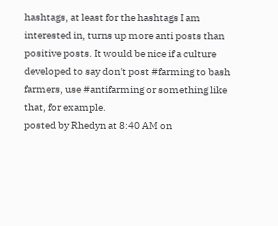hashtags, at least for the hashtags I am interested in, turns up more anti posts than positive posts. It would be nice if a culture developed to say don't post #farming to bash farmers, use #antifarming or something like that, for example.
posted by Rhedyn at 8:40 AM on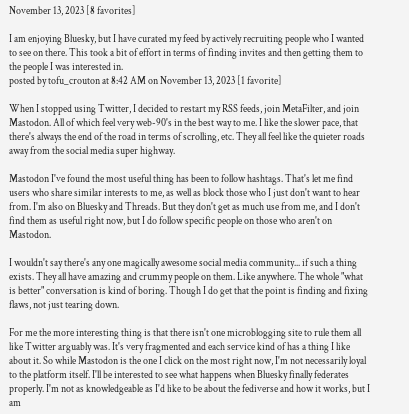November 13, 2023 [8 favorites]

I am enjoying Bluesky, but I have curated my feed by actively recruiting people who I wanted to see on there. This took a bit of effort in terms of finding invites and then getting them to the people I was interested in.
posted by tofu_crouton at 8:42 AM on November 13, 2023 [1 favorite]

When I stopped using Twitter, I decided to restart my RSS feeds, join MetaFilter, and join Mastodon. All of which feel very web-90's in the best way to me. I like the slower pace, that there's always the end of the road in terms of scrolling, etc. They all feel like the quieter roads away from the social media super highway.

Mastodon I've found the most useful thing has been to follow hashtags. That's let me find users who share similar interests to me, as well as block those who I just don't want to hear from. I'm also on Bluesky and Threads. But they don't get as much use from me, and I don't find them as useful right now, but I do follow specific people on those who aren't on Mastodon.

I wouldn't say there's any one magically awesome social media community... if such a thing exists. They all have amazing and crummy people on them. Like anywhere. The whole "what is better" conversation is kind of boring. Though I do get that the point is finding and fixing flaws, not just tearing down.

For me the more interesting thing is that there isn't one microblogging site to rule them all like Twitter arguably was. It's very fragmented and each service kind of has a thing I like about it. So while Mastodon is the one I click on the most right now, I'm not necessarily loyal to the platform itself. I'll be interested to see what happens when Bluesky finally federates properly. I'm not as knowledgeable as I'd like to be about the fediverse and how it works, but I am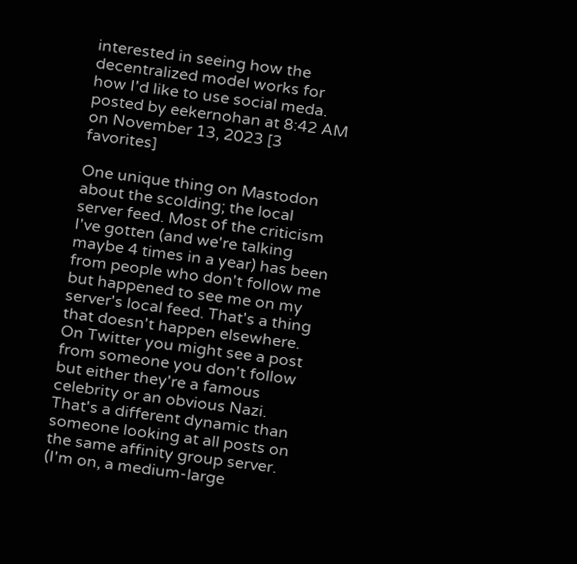interested in seeing how the decentralized model works for how I'd like to use social meda.
posted by eekernohan at 8:42 AM on November 13, 2023 [3 favorites]

One unique thing on Mastodon about the scolding; the local server feed. Most of the criticism I've gotten (and we're talking maybe 4 times in a year) has been from people who don't follow me but happened to see me on my server's local feed. That's a thing that doesn't happen elsewhere. On Twitter you might see a post from someone you don't follow but either they're a famous celebrity or an obvious Nazi. That's a different dynamic than someone looking at all posts on the same affinity group server. (I'm on, a medium-large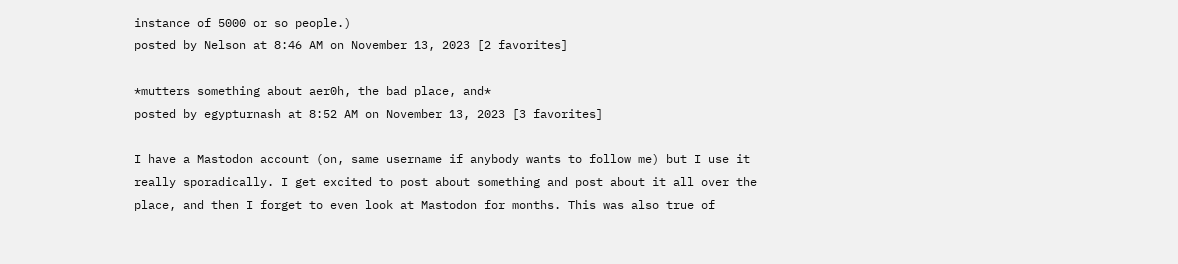instance of 5000 or so people.)
posted by Nelson at 8:46 AM on November 13, 2023 [2 favorites]

*mutters something about aer0h, the bad place, and*
posted by egypturnash at 8:52 AM on November 13, 2023 [3 favorites]

I have a Mastodon account (on, same username if anybody wants to follow me) but I use it really sporadically. I get excited to post about something and post about it all over the place, and then I forget to even look at Mastodon for months. This was also true of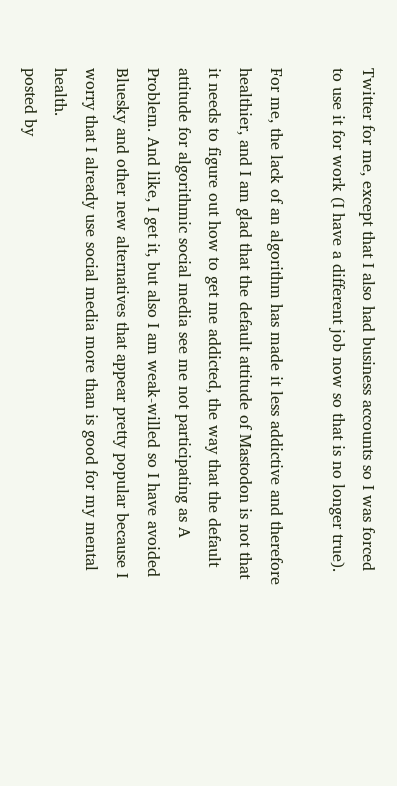Twitter for me, except that I also had business accounts so I was forced to use it for work (I have a different job now so that is no longer true).

For me, the lack of an algorithm has made it less addictive and therefore healthier, and I am glad that the default attitude of Mastodon is not that it needs to figure out how to get me addicted, the way that the default attitude for algorithmic social media see me not participating as A Problem. And like, I get it, but also I am weak-willed so I have avoided Bluesky and other new alternatives that appear pretty popular because I worry that I already use social media more than is good for my mental health.
posted by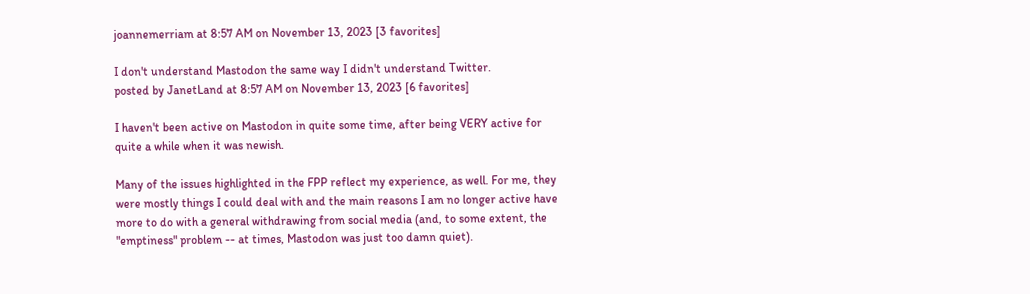joannemerriam at 8:57 AM on November 13, 2023 [3 favorites]

I don't understand Mastodon the same way I didn't understand Twitter.
posted by JanetLand at 8:57 AM on November 13, 2023 [6 favorites]

I haven't been active on Mastodon in quite some time, after being VERY active for quite a while when it was newish.

Many of the issues highlighted in the FPP reflect my experience, as well. For me, they were mostly things I could deal with and the main reasons I am no longer active have more to do with a general withdrawing from social media (and, to some extent, the "emptiness" problem -- at times, Mastodon was just too damn quiet).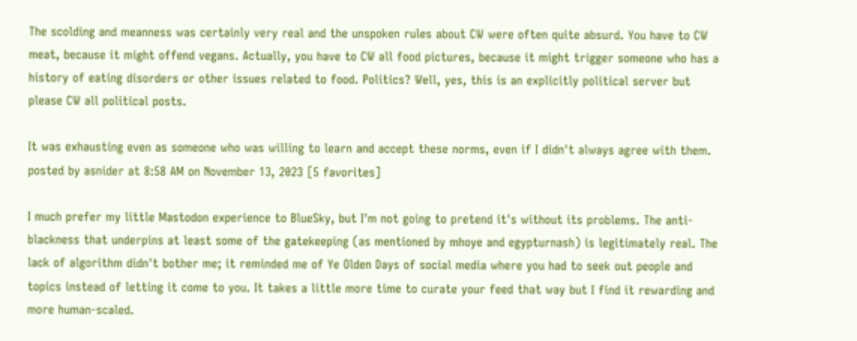The scolding and meanness was certainly very real and the unspoken rules about CW were often quite absurd. You have to CW meat, because it might offend vegans. Actually, you have to CW all food pictures, because it might trigger someone who has a history of eating disorders or other issues related to food. Politics? Well, yes, this is an explicitly political server but please CW all political posts.

It was exhausting even as someone who was willing to learn and accept these norms, even if I didn't always agree with them.
posted by asnider at 8:58 AM on November 13, 2023 [5 favorites]

I much prefer my little Mastodon experience to BlueSky, but I'm not going to pretend it's without its problems. The anti-blackness that underpins at least some of the gatekeeping (as mentioned by mhoye and egypturnash) is legitimately real. The lack of algorithm didn't bother me; it reminded me of Ye Olden Days of social media where you had to seek out people and topics instead of letting it come to you. It takes a little more time to curate your feed that way but I find it rewarding and more human-scaled.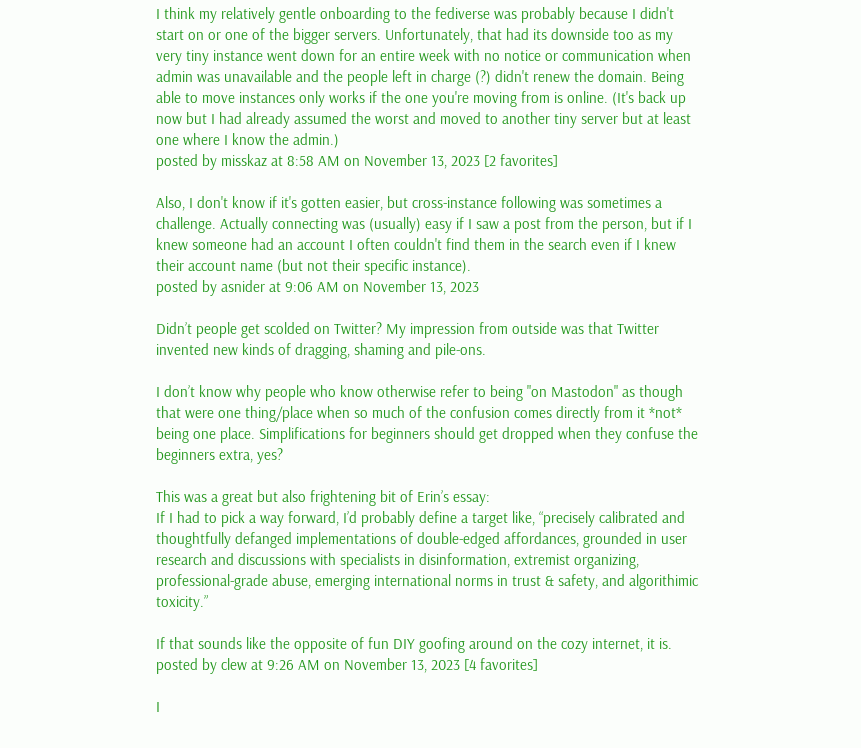I think my relatively gentle onboarding to the fediverse was probably because I didn't start on or one of the bigger servers. Unfortunately, that had its downside too as my very tiny instance went down for an entire week with no notice or communication when admin was unavailable and the people left in charge (?) didn't renew the domain. Being able to move instances only works if the one you're moving from is online. (It's back up now but I had already assumed the worst and moved to another tiny server but at least one where I know the admin.)
posted by misskaz at 8:58 AM on November 13, 2023 [2 favorites]

Also, I don't know if it's gotten easier, but cross-instance following was sometimes a challenge. Actually connecting was (usually) easy if I saw a post from the person, but if I knew someone had an account I often couldn't find them in the search even if I knew their account name (but not their specific instance).
posted by asnider at 9:06 AM on November 13, 2023

Didn’t people get scolded on Twitter? My impression from outside was that Twitter invented new kinds of dragging, shaming and pile-ons.

I don’t know why people who know otherwise refer to being "on Mastodon" as though that were one thing/place when so much of the confusion comes directly from it *not* being one place. Simplifications for beginners should get dropped when they confuse the beginners extra, yes?

This was a great but also frightening bit of Erin’s essay:
If I had to pick a way forward, I’d probably define a target like, “precisely calibrated and thoughtfully defanged implementations of double-edged affordances, grounded in user research and discussions with specialists in disinformation, extremist organizing, professional-grade abuse, emerging international norms in trust & safety, and algorithimic toxicity.”

If that sounds like the opposite of fun DIY goofing around on the cozy internet, it is.
posted by clew at 9:26 AM on November 13, 2023 [4 favorites]

I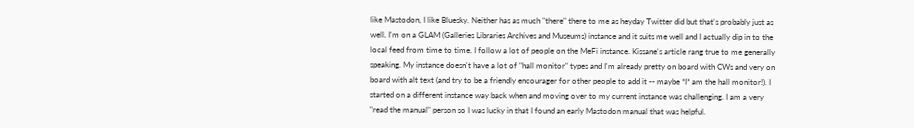like Mastodon, I like Bluesky. Neither has as much "there" there to me as heyday Twitter did but that's probably just as well. I'm on a GLAM (Galleries Libraries Archives and Museums) instance and it suits me well and I actually dip in to the local feed from time to time. I follow a lot of people on the MeFi instance. Kissane's article rang true to me generally speaking. My instance doesn't have a lot of "hall monitor" types and I'm already pretty on board with CWs and very on board with alt text (and try to be a friendly encourager for other people to add it -- maybe *I* am the hall monitor!). I started on a different instance way back when and moving over to my current instance was challenging. I am a very "read the manual" person so I was lucky in that I found an early Mastodon manual that was helpful.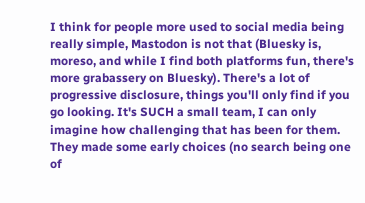I think for people more used to social media being really simple, Mastodon is not that (Bluesky is, moreso, and while I find both platforms fun, there's more grabassery on Bluesky). There's a lot of progressive disclosure, things you'll only find if you go looking. It's SUCH a small team, I can only imagine how challenging that has been for them. They made some early choices (no search being one of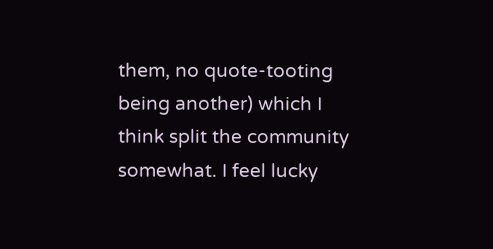them, no quote-tooting being another) which I think split the community somewhat. I feel lucky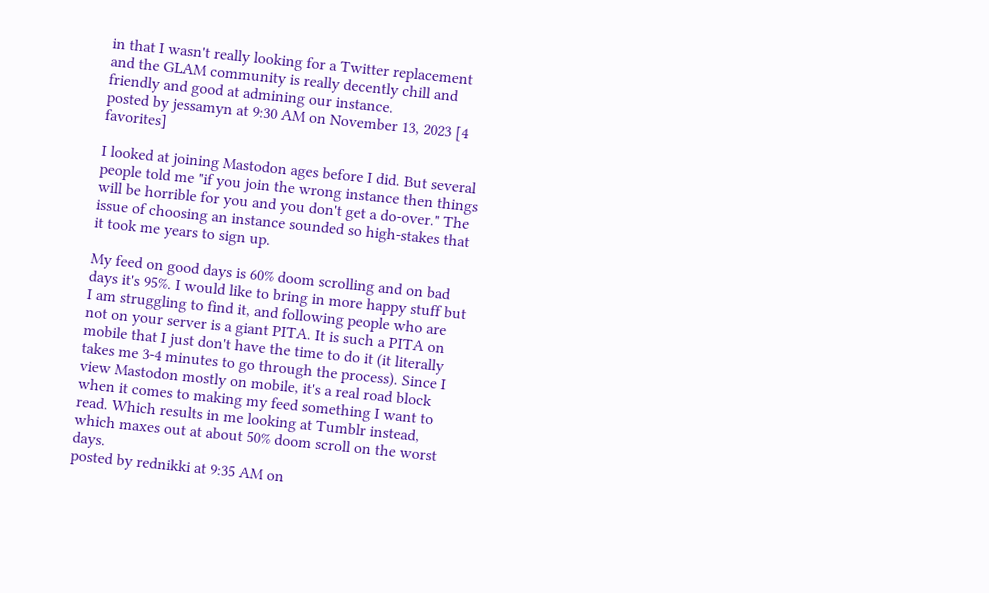in that I wasn't really looking for a Twitter replacement and the GLAM community is really decently chill and friendly and good at admining our instance.
posted by jessamyn at 9:30 AM on November 13, 2023 [4 favorites]

I looked at joining Mastodon ages before I did. But several people told me "if you join the wrong instance then things will be horrible for you and you don't get a do-over." The issue of choosing an instance sounded so high-stakes that it took me years to sign up.

My feed on good days is 60% doom scrolling and on bad days it's 95%. I would like to bring in more happy stuff but I am struggling to find it, and following people who are not on your server is a giant PITA. It is such a PITA on mobile that I just don't have the time to do it (it literally takes me 3-4 minutes to go through the process). Since I view Mastodon mostly on mobile, it's a real road block when it comes to making my feed something I want to read. Which results in me looking at Tumblr instead, which maxes out at about 50% doom scroll on the worst days.
posted by rednikki at 9:35 AM on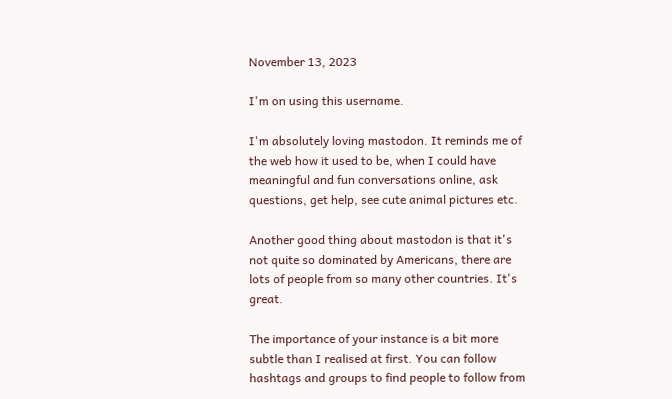November 13, 2023

I'm on using this username.

I'm absolutely loving mastodon. It reminds me of the web how it used to be, when I could have meaningful and fun conversations online, ask questions, get help, see cute animal pictures etc.

Another good thing about mastodon is that it's not quite so dominated by Americans, there are lots of people from so many other countries. It's great.

The importance of your instance is a bit more subtle than I realised at first. You can follow hashtags and groups to find people to follow from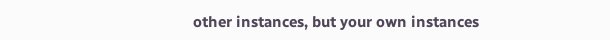other instances, but your own instances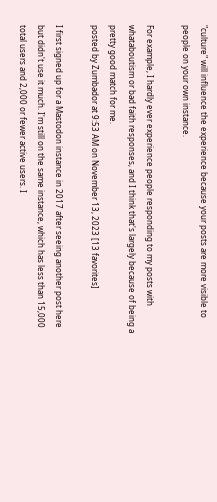"culture" will influence the experience because your posts are more visible to people on your own instance.

For example, I hardly ever experience people responding to my posts with whataboutism or bad faith responses, and I think that's largely because of being a pretty good match for me.
posted by Zumbador at 9:53 AM on November 13, 2023 [13 favorites]

I first signed up for a Mastodon instance in 2017 after seeing another post here but didn't use it much. I'm still on the same instance, which has less than 15,000 total users and 2,000 or fewer active users. I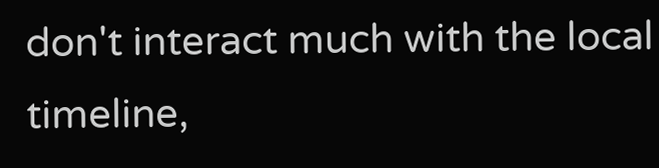don't interact much with the local timeline,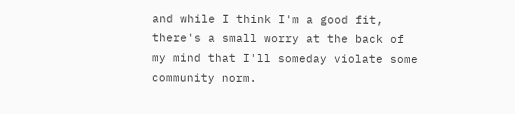and while I think I'm a good fit, there's a small worry at the back of my mind that I'll someday violate some community norm.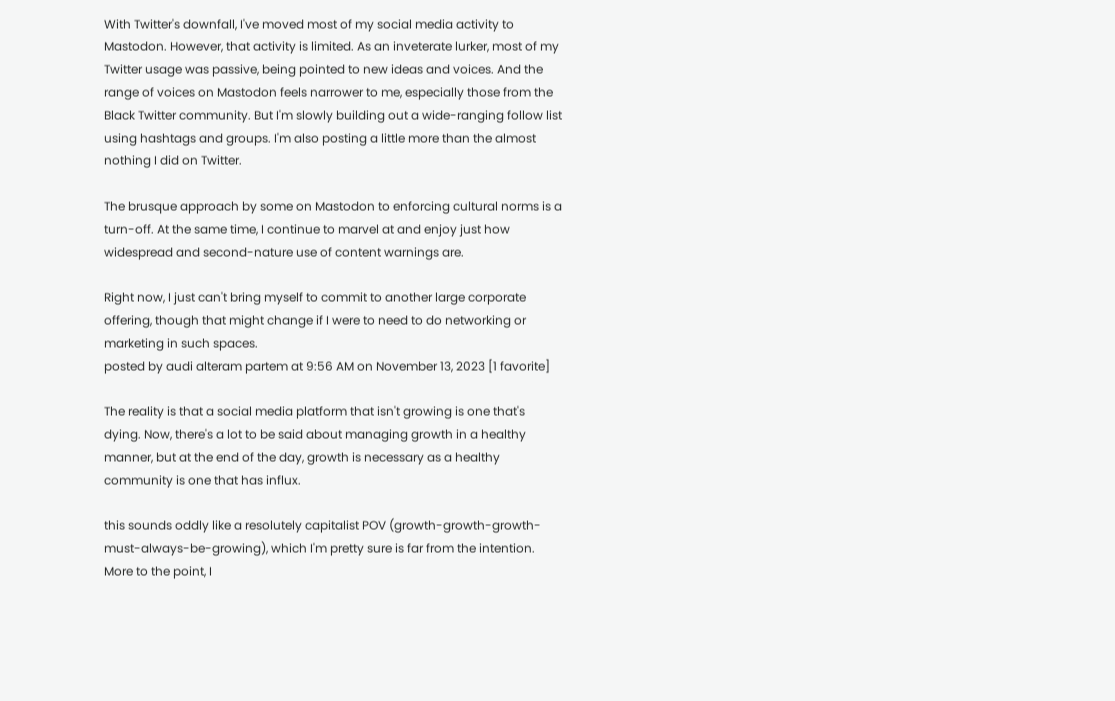With Twitter's downfall, I've moved most of my social media activity to Mastodon. However, that activity is limited. As an inveterate lurker, most of my Twitter usage was passive, being pointed to new ideas and voices. And the range of voices on Mastodon feels narrower to me, especially those from the Black Twitter community. But I'm slowly building out a wide-ranging follow list using hashtags and groups. I'm also posting a little more than the almost nothing I did on Twitter.

The brusque approach by some on Mastodon to enforcing cultural norms is a turn-off. At the same time, I continue to marvel at and enjoy just how widespread and second-nature use of content warnings are.

Right now, I just can't bring myself to commit to another large corporate offering, though that might change if I were to need to do networking or marketing in such spaces.
posted by audi alteram partem at 9:56 AM on November 13, 2023 [1 favorite]

The reality is that a social media platform that isn't growing is one that's dying. Now, there's a lot to be said about managing growth in a healthy manner, but at the end of the day, growth is necessary as a healthy community is one that has influx.

this sounds oddly like a resolutely capitalist POV (growth-growth-growth-must-always-be-growing), which I'm pretty sure is far from the intention. More to the point, I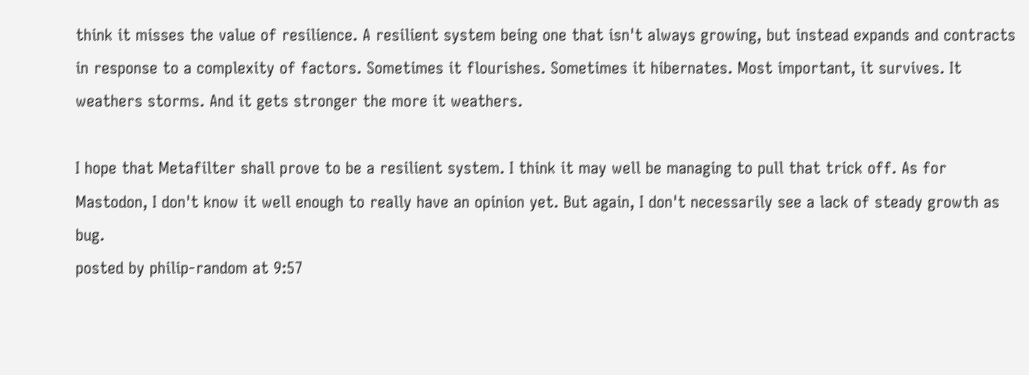think it misses the value of resilience. A resilient system being one that isn't always growing, but instead expands and contracts in response to a complexity of factors. Sometimes it flourishes. Sometimes it hibernates. Most important, it survives. It weathers storms. And it gets stronger the more it weathers.

I hope that Metafilter shall prove to be a resilient system. I think it may well be managing to pull that trick off. As for Mastodon, I don't know it well enough to really have an opinion yet. But again, I don't necessarily see a lack of steady growth as bug.
posted by philip-random at 9:57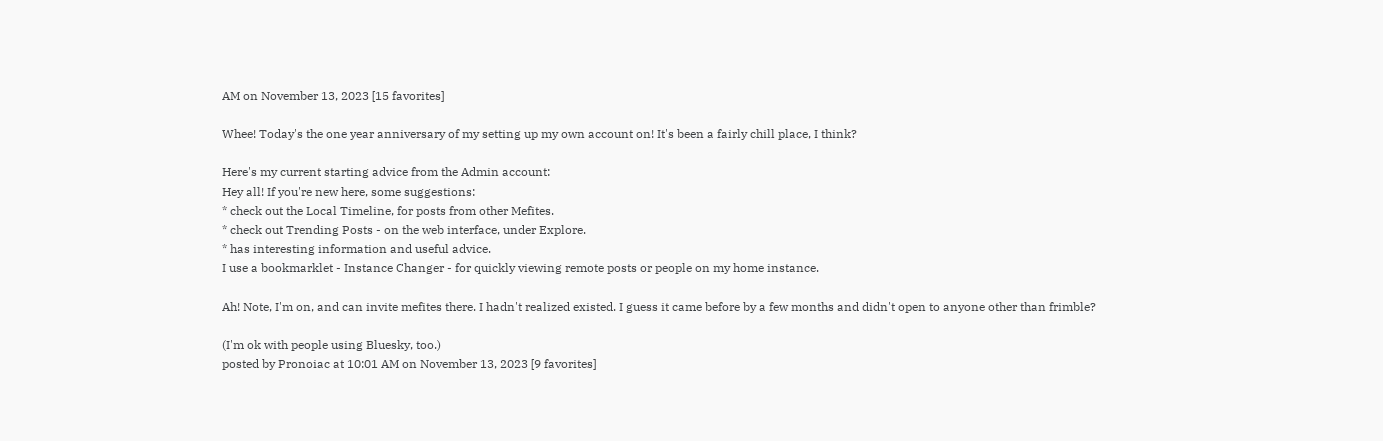AM on November 13, 2023 [15 favorites]

Whee! Today's the one year anniversary of my setting up my own account on! It's been a fairly chill place, I think?

Here's my current starting advice from the Admin account:
Hey all! If you're new here, some suggestions:
* check out the Local Timeline, for posts from other Mefites.
* check out Trending Posts - on the web interface, under Explore.
* has interesting information and useful advice.
I use a bookmarklet - Instance Changer - for quickly viewing remote posts or people on my home instance.

Ah! Note, I'm on, and can invite mefites there. I hadn't realized existed. I guess it came before by a few months and didn't open to anyone other than frimble?

(I'm ok with people using Bluesky, too.)
posted by Pronoiac at 10:01 AM on November 13, 2023 [9 favorites]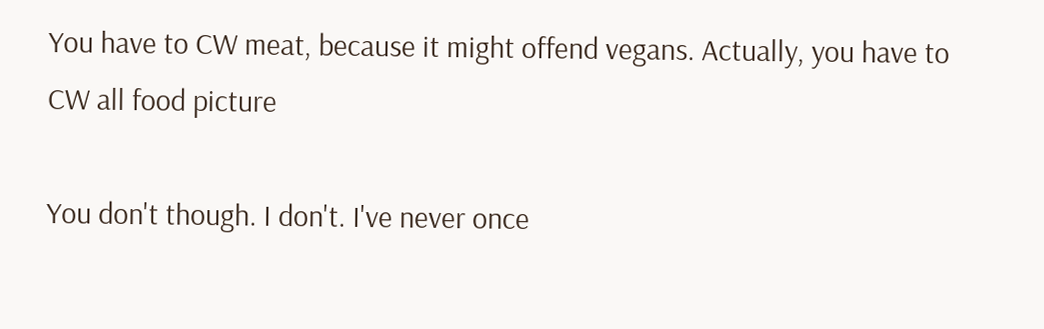You have to CW meat, because it might offend vegans. Actually, you have to CW all food picture

You don't though. I don't. I've never once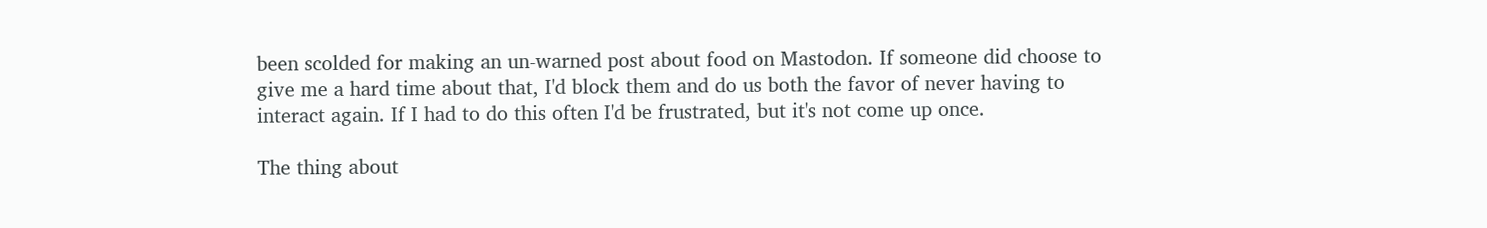been scolded for making an un-warned post about food on Mastodon. If someone did choose to give me a hard time about that, I'd block them and do us both the favor of never having to interact again. If I had to do this often I'd be frustrated, but it's not come up once.

The thing about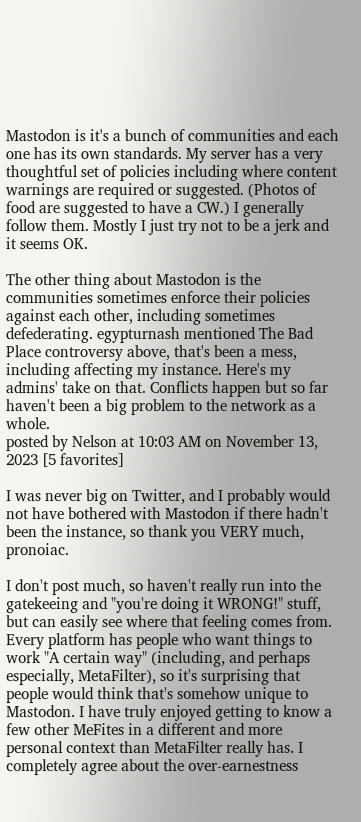Mastodon is it's a bunch of communities and each one has its own standards. My server has a very thoughtful set of policies including where content warnings are required or suggested. (Photos of food are suggested to have a CW.) I generally follow them. Mostly I just try not to be a jerk and it seems OK.

The other thing about Mastodon is the communities sometimes enforce their policies against each other, including sometimes defederating. egypturnash mentioned The Bad Place controversy above, that's been a mess, including affecting my instance. Here's my admins' take on that. Conflicts happen but so far haven't been a big problem to the network as a whole.
posted by Nelson at 10:03 AM on November 13, 2023 [5 favorites]

I was never big on Twitter, and I probably would not have bothered with Mastodon if there hadn't been the instance, so thank you VERY much, pronoiac.

I don't post much, so haven't really run into the gatekeeing and "you're doing it WRONG!" stuff, but can easily see where that feeling comes from. Every platform has people who want things to work "A certain way" (including, and perhaps especially, MetaFilter), so it's surprising that people would think that's somehow unique to Mastodon. I have truly enjoyed getting to know a few other MeFites in a different and more personal context than MetaFilter really has. I completely agree about the over-earnestness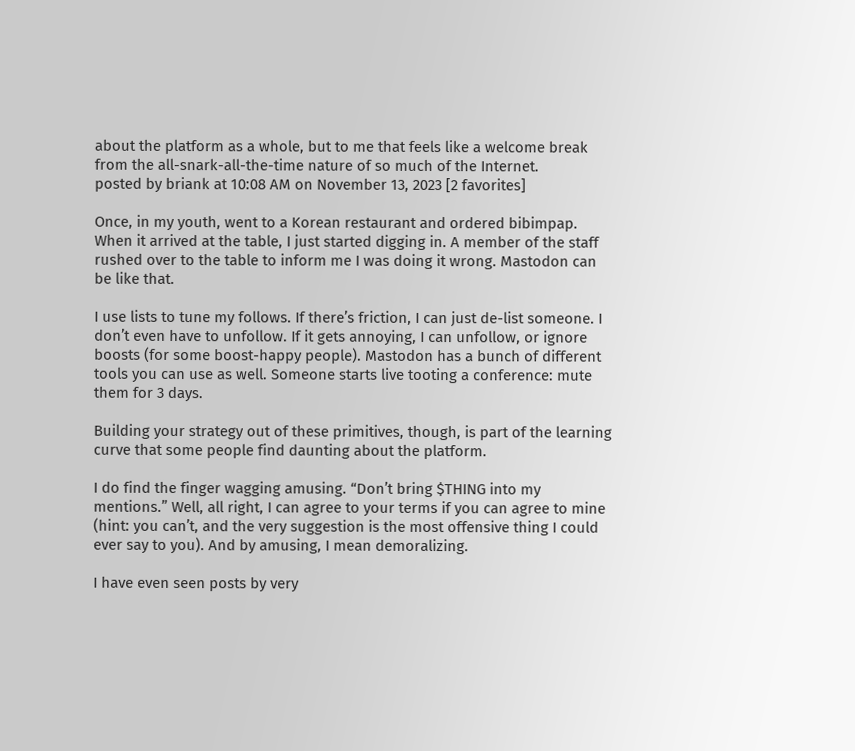about the platform as a whole, but to me that feels like a welcome break from the all-snark-all-the-time nature of so much of the Internet.
posted by briank at 10:08 AM on November 13, 2023 [2 favorites]

Once, in my youth, went to a Korean restaurant and ordered bibimpap. When it arrived at the table, I just started digging in. A member of the staff rushed over to the table to inform me I was doing it wrong. Mastodon can be like that.

I use lists to tune my follows. If there’s friction, I can just de-list someone. I don’t even have to unfollow. If it gets annoying, I can unfollow, or ignore boosts (for some boost-happy people). Mastodon has a bunch of different tools you can use as well. Someone starts live tooting a conference: mute them for 3 days.

Building your strategy out of these primitives, though, is part of the learning curve that some people find daunting about the platform.

I do find the finger wagging amusing. “Don’t bring $THING into my mentions.” Well, all right, I can agree to your terms if you can agree to mine (hint: you can’t, and the very suggestion is the most offensive thing I could ever say to you). And by amusing, I mean demoralizing.

I have even seen posts by very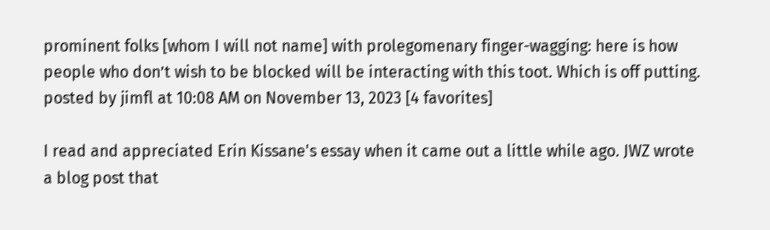prominent folks [whom I will not name] with prolegomenary finger-wagging: here is how people who don’t wish to be blocked will be interacting with this toot. Which is off putting.
posted by jimfl at 10:08 AM on November 13, 2023 [4 favorites]

I read and appreciated Erin Kissane's essay when it came out a little while ago. JWZ wrote a blog post that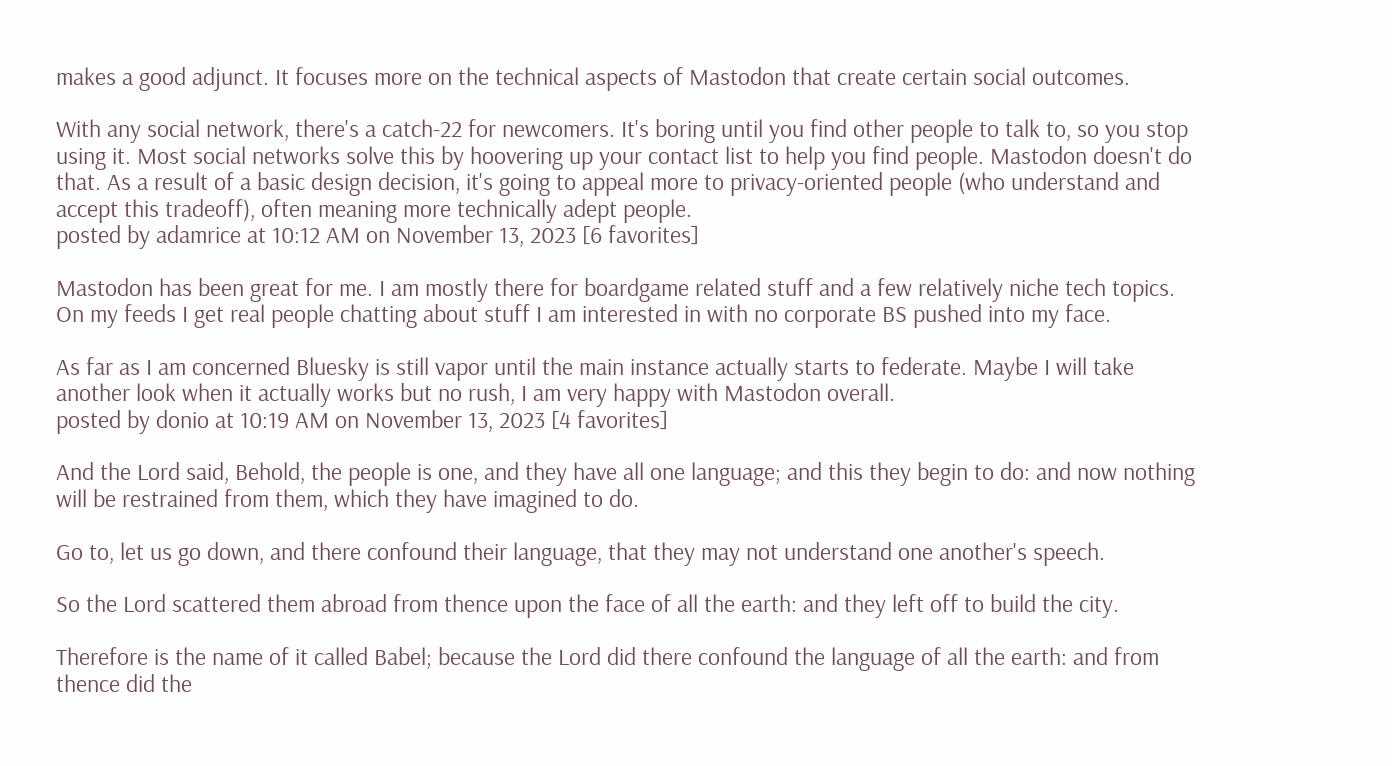makes a good adjunct. It focuses more on the technical aspects of Mastodon that create certain social outcomes.

With any social network, there's a catch-22 for newcomers. It's boring until you find other people to talk to, so you stop using it. Most social networks solve this by hoovering up your contact list to help you find people. Mastodon doesn't do that. As a result of a basic design decision, it's going to appeal more to privacy-oriented people (who understand and accept this tradeoff), often meaning more technically adept people.
posted by adamrice at 10:12 AM on November 13, 2023 [6 favorites]

Mastodon has been great for me. I am mostly there for boardgame related stuff and a few relatively niche tech topics. On my feeds I get real people chatting about stuff I am interested in with no corporate BS pushed into my face.

As far as I am concerned Bluesky is still vapor until the main instance actually starts to federate. Maybe I will take another look when it actually works but no rush, I am very happy with Mastodon overall.
posted by donio at 10:19 AM on November 13, 2023 [4 favorites]

And the Lord said, Behold, the people is one, and they have all one language; and this they begin to do: and now nothing will be restrained from them, which they have imagined to do.

Go to, let us go down, and there confound their language, that they may not understand one another's speech.

So the Lord scattered them abroad from thence upon the face of all the earth: and they left off to build the city.

Therefore is the name of it called Babel; because the Lord did there confound the language of all the earth: and from thence did the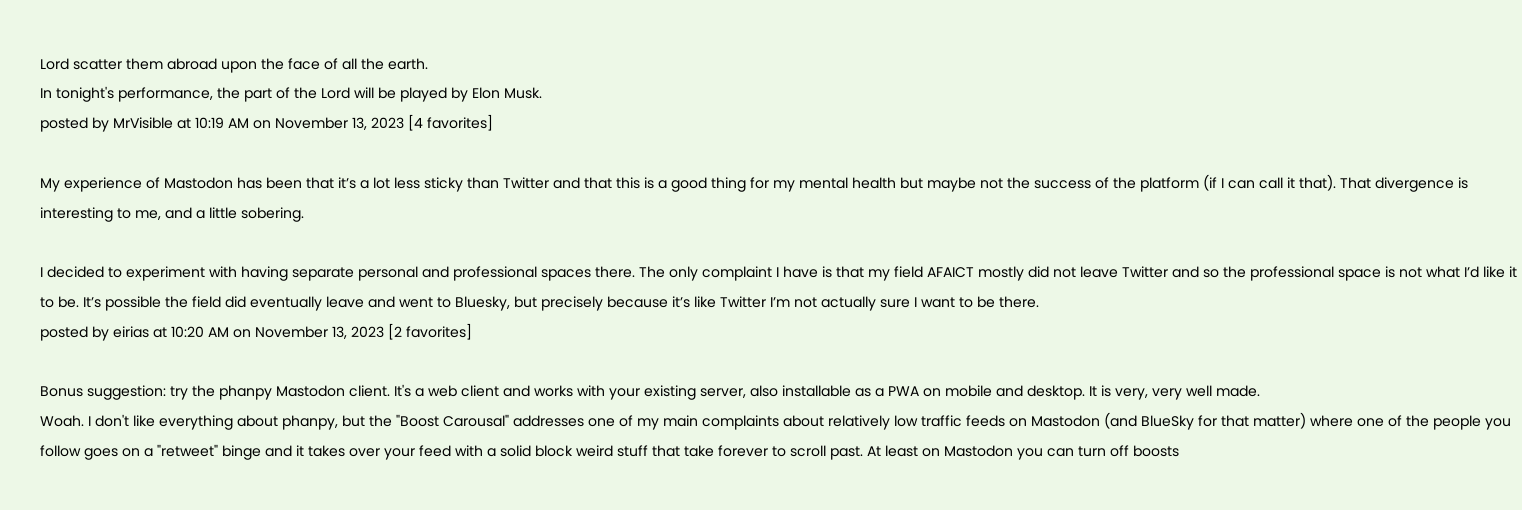Lord scatter them abroad upon the face of all the earth.
In tonight's performance, the part of the Lord will be played by Elon Musk.
posted by MrVisible at 10:19 AM on November 13, 2023 [4 favorites]

My experience of Mastodon has been that it’s a lot less sticky than Twitter and that this is a good thing for my mental health but maybe not the success of the platform (if I can call it that). That divergence is interesting to me, and a little sobering.

I decided to experiment with having separate personal and professional spaces there. The only complaint I have is that my field AFAICT mostly did not leave Twitter and so the professional space is not what I’d like it to be. It’s possible the field did eventually leave and went to Bluesky, but precisely because it’s like Twitter I’m not actually sure I want to be there.
posted by eirias at 10:20 AM on November 13, 2023 [2 favorites]

Bonus suggestion: try the phanpy Mastodon client. It's a web client and works with your existing server, also installable as a PWA on mobile and desktop. It is very, very well made.
Woah. I don't like everything about phanpy, but the "Boost Carousal" addresses one of my main complaints about relatively low traffic feeds on Mastodon (and BlueSky for that matter) where one of the people you follow goes on a "retweet" binge and it takes over your feed with a solid block weird stuff that take forever to scroll past. At least on Mastodon you can turn off boosts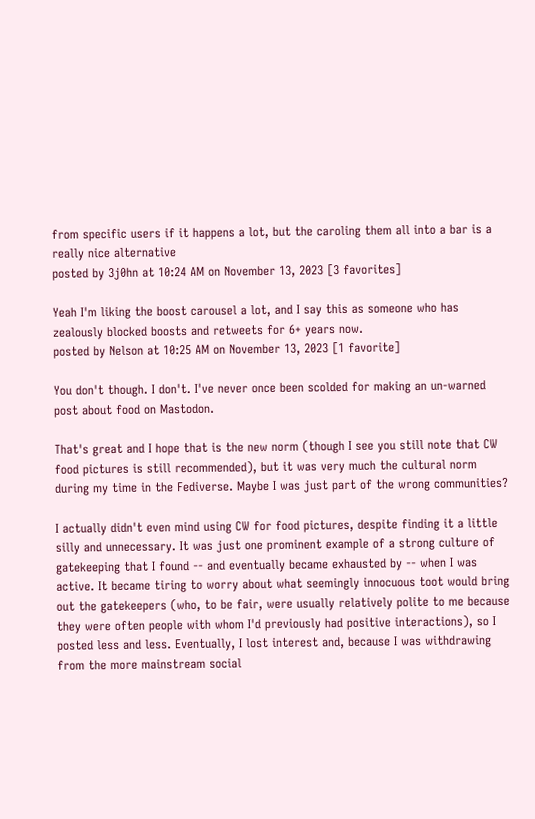from specific users if it happens a lot, but the caroling them all into a bar is a really nice alternative
posted by 3j0hn at 10:24 AM on November 13, 2023 [3 favorites]

Yeah I'm liking the boost carousel a lot, and I say this as someone who has zealously blocked boosts and retweets for 6+ years now.
posted by Nelson at 10:25 AM on November 13, 2023 [1 favorite]

You don't though. I don't. I've never once been scolded for making an un-warned post about food on Mastodon.

That's great and I hope that is the new norm (though I see you still note that CW food pictures is still recommended), but it was very much the cultural norm during my time in the Fediverse. Maybe I was just part of the wrong communities?

I actually didn't even mind using CW for food pictures, despite finding it a little silly and unnecessary. It was just one prominent example of a strong culture of gatekeeping that I found -- and eventually became exhausted by -- when I was active. It became tiring to worry about what seemingly innocuous toot would bring out the gatekeepers (who, to be fair, were usually relatively polite to me because they were often people with whom I'd previously had positive interactions), so I posted less and less. Eventually, I lost interest and, because I was withdrawing from the more mainstream social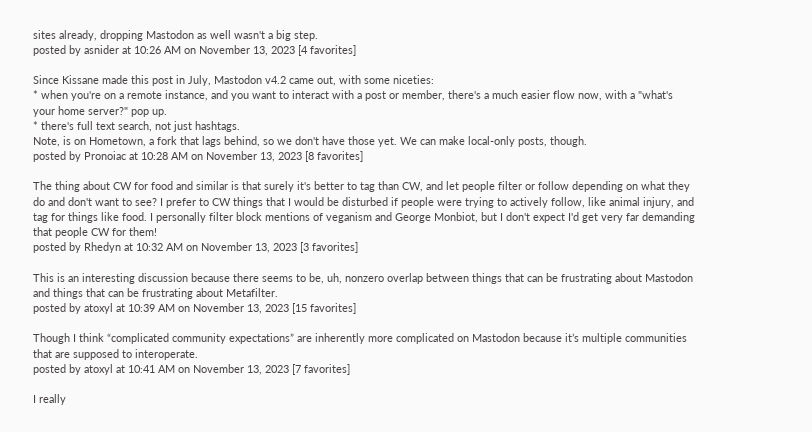sites already, dropping Mastodon as well wasn't a big step.
posted by asnider at 10:26 AM on November 13, 2023 [4 favorites]

Since Kissane made this post in July, Mastodon v4.2 came out, with some niceties:
* when you're on a remote instance, and you want to interact with a post or member, there's a much easier flow now, with a "what's your home server?" pop up.
* there's full text search, not just hashtags.
Note, is on Hometown, a fork that lags behind, so we don't have those yet. We can make local-only posts, though.
posted by Pronoiac at 10:28 AM on November 13, 2023 [8 favorites]

The thing about CW for food and similar is that surely it's better to tag than CW, and let people filter or follow depending on what they do and don't want to see? I prefer to CW things that I would be disturbed if people were trying to actively follow, like animal injury, and tag for things like food. I personally filter block mentions of veganism and George Monbiot, but I don't expect I'd get very far demanding that people CW for them!
posted by Rhedyn at 10:32 AM on November 13, 2023 [3 favorites]

This is an interesting discussion because there seems to be, uh, nonzero overlap between things that can be frustrating about Mastodon and things that can be frustrating about Metafilter.
posted by atoxyl at 10:39 AM on November 13, 2023 [15 favorites]

Though I think “complicated community expectations” are inherently more complicated on Mastodon because it’s multiple communities that are supposed to interoperate.
posted by atoxyl at 10:41 AM on November 13, 2023 [7 favorites]

I really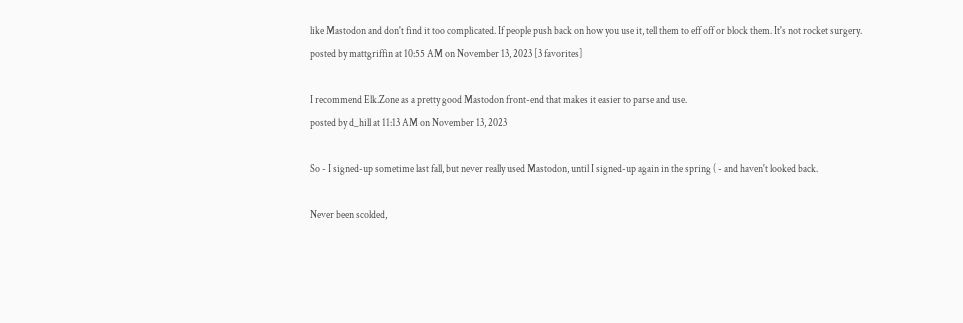like Mastodon and don't find it too complicated. If people push back on how you use it, tell them to eff off or block them. It's not rocket surgery.
posted by mattgriffin at 10:55 AM on November 13, 2023 [3 favorites]

I recommend Elk.Zone as a pretty good Mastodon front-end that makes it easier to parse and use.
posted by d_hill at 11:13 AM on November 13, 2023

So - I signed-up sometime last fall, but never really used Mastodon, until I signed-up again in the spring ( - and haven't looked back.

Never been scolded,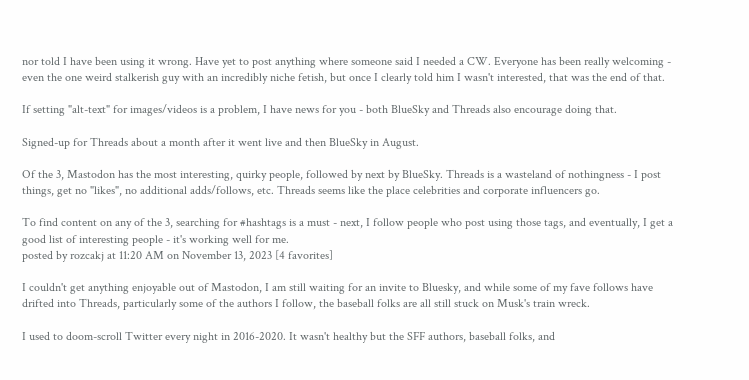nor told I have been using it wrong. Have yet to post anything where someone said I needed a CW. Everyone has been really welcoming - even the one weird stalkerish guy with an incredibly niche fetish, but once I clearly told him I wasn't interested, that was the end of that.

If setting "alt-text" for images/videos is a problem, I have news for you - both BlueSky and Threads also encourage doing that.

Signed-up for Threads about a month after it went live and then BlueSky in August.

Of the 3, Mastodon has the most interesting, quirky people, followed by next by BlueSky. Threads is a wasteland of nothingness - I post things, get no "likes", no additional adds/follows, etc. Threads seems like the place celebrities and corporate influencers go.

To find content on any of the 3, searching for #hashtags is a must - next, I follow people who post using those tags, and eventually, I get a good list of interesting people - it's working well for me.
posted by rozcakj at 11:20 AM on November 13, 2023 [4 favorites]

I couldn't get anything enjoyable out of Mastodon, I am still waiting for an invite to Bluesky, and while some of my fave follows have drifted into Threads, particularly some of the authors I follow, the baseball folks are all still stuck on Musk's train wreck.

I used to doom-scroll Twitter every night in 2016-2020. It wasn't healthy but the SFF authors, baseball folks, and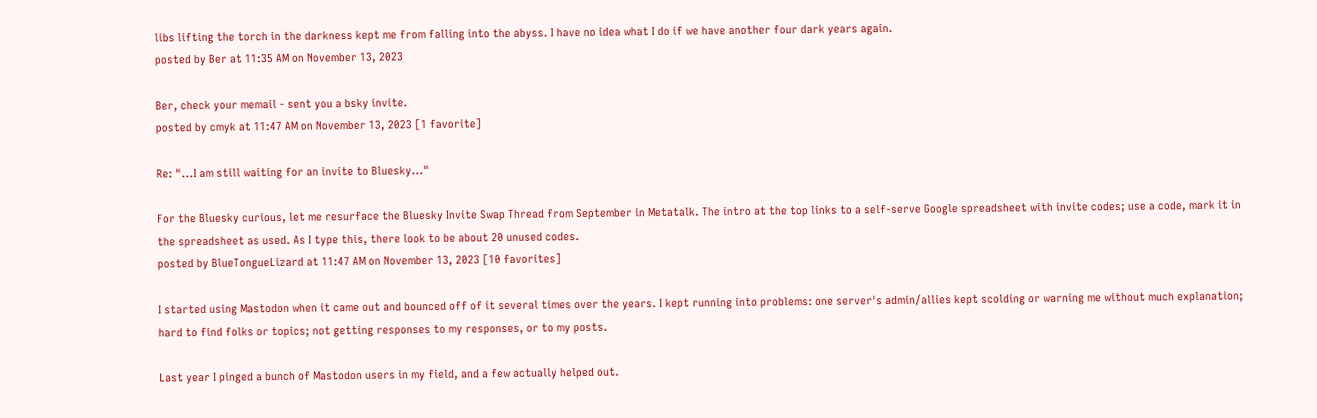libs lifting the torch in the darkness kept me from falling into the abyss. I have no idea what I do if we have another four dark years again.
posted by Ber at 11:35 AM on November 13, 2023

Ber, check your memail - sent you a bsky invite.
posted by cmyk at 11:47 AM on November 13, 2023 [1 favorite]

Re: "...I am still waiting for an invite to Bluesky..."

For the Bluesky curious, let me resurface the Bluesky Invite Swap Thread from September in Metatalk. The intro at the top links to a self-serve Google spreadsheet with invite codes; use a code, mark it in the spreadsheet as used. As I type this, there look to be about 20 unused codes.
posted by BlueTongueLizard at 11:47 AM on November 13, 2023 [10 favorites]

I started using Mastodon when it came out and bounced off of it several times over the years. I kept running into problems: one server's admin/allies kept scolding or warning me without much explanation; hard to find folks or topics; not getting responses to my responses, or to my posts.

Last year I pinged a bunch of Mastodon users in my field, and a few actually helped out.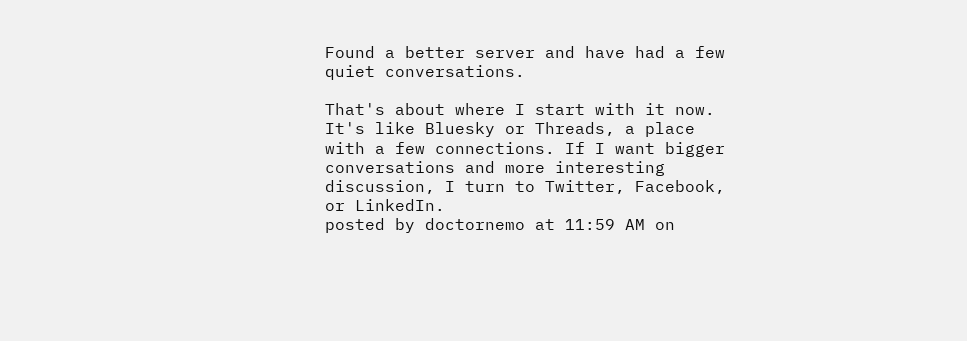Found a better server and have had a few quiet conversations.

That's about where I start with it now. It's like Bluesky or Threads, a place with a few connections. If I want bigger conversations and more interesting discussion, I turn to Twitter, Facebook, or LinkedIn.
posted by doctornemo at 11:59 AM on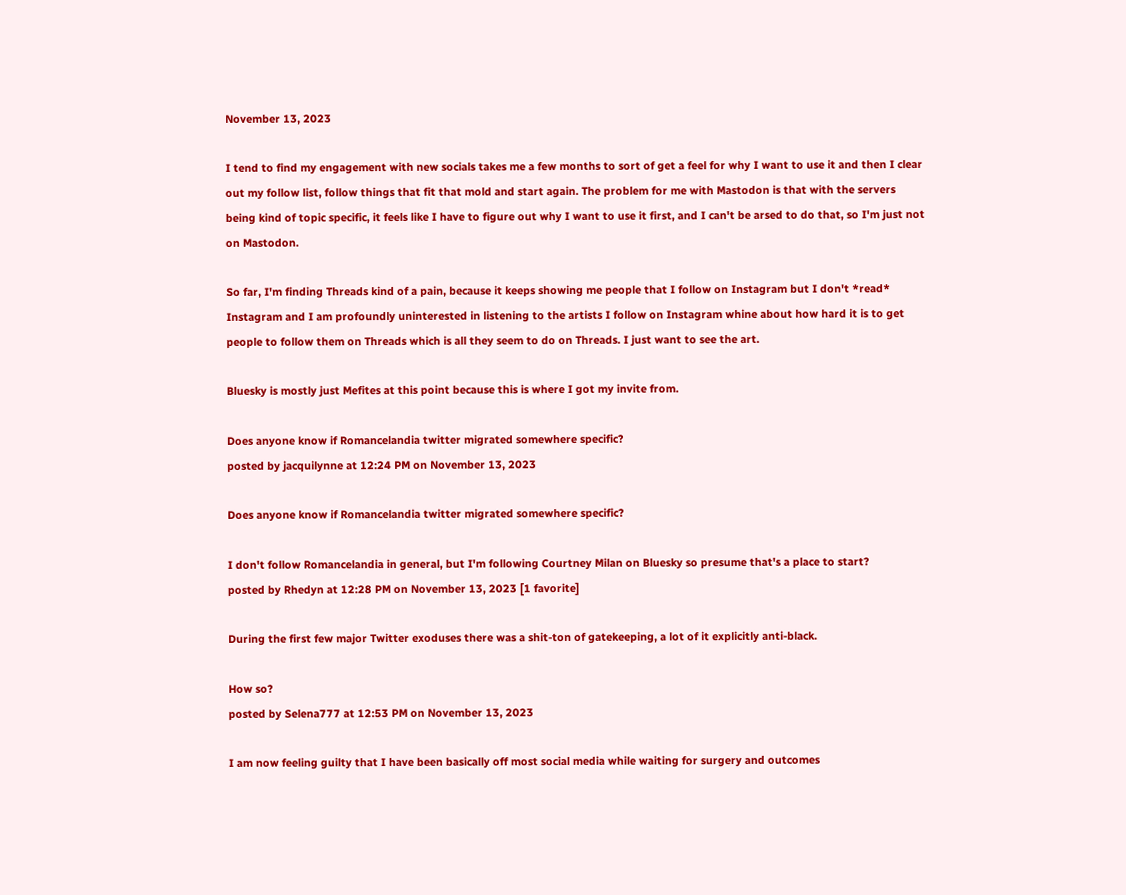November 13, 2023

I tend to find my engagement with new socials takes me a few months to sort of get a feel for why I want to use it and then I clear out my follow list, follow things that fit that mold and start again. The problem for me with Mastodon is that with the servers being kind of topic specific, it feels like I have to figure out why I want to use it first, and I can't be arsed to do that, so I'm just not on Mastodon.

So far, I'm finding Threads kind of a pain, because it keeps showing me people that I follow on Instagram but I don't *read* Instagram and I am profoundly uninterested in listening to the artists I follow on Instagram whine about how hard it is to get people to follow them on Threads which is all they seem to do on Threads. I just want to see the art.

Bluesky is mostly just Mefites at this point because this is where I got my invite from.

Does anyone know if Romancelandia twitter migrated somewhere specific?
posted by jacquilynne at 12:24 PM on November 13, 2023

Does anyone know if Romancelandia twitter migrated somewhere specific?

I don't follow Romancelandia in general, but I'm following Courtney Milan on Bluesky so presume that's a place to start?
posted by Rhedyn at 12:28 PM on November 13, 2023 [1 favorite]

During the first few major Twitter exoduses there was a shit-ton of gatekeeping, a lot of it explicitly anti-black.

How so?
posted by Selena777 at 12:53 PM on November 13, 2023

I am now feeling guilty that I have been basically off most social media while waiting for surgery and outcomes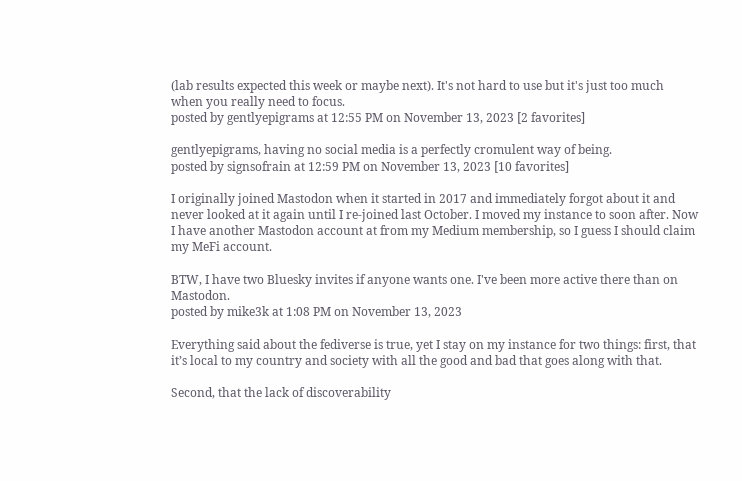(lab results expected this week or maybe next). It's not hard to use but it's just too much when you really need to focus.
posted by gentlyepigrams at 12:55 PM on November 13, 2023 [2 favorites]

gentlyepigrams, having no social media is a perfectly cromulent way of being.
posted by signsofrain at 12:59 PM on November 13, 2023 [10 favorites]

I originally joined Mastodon when it started in 2017 and immediately forgot about it and never looked at it again until I re-joined last October. I moved my instance to soon after. Now I have another Mastodon account at from my Medium membership, so I guess I should claim my MeFi account.

BTW, I have two Bluesky invites if anyone wants one. I've been more active there than on Mastodon.
posted by mike3k at 1:08 PM on November 13, 2023

Everything said about the fediverse is true, yet I stay on my instance for two things: first, that it’s local to my country and society with all the good and bad that goes along with that.

Second, that the lack of discoverability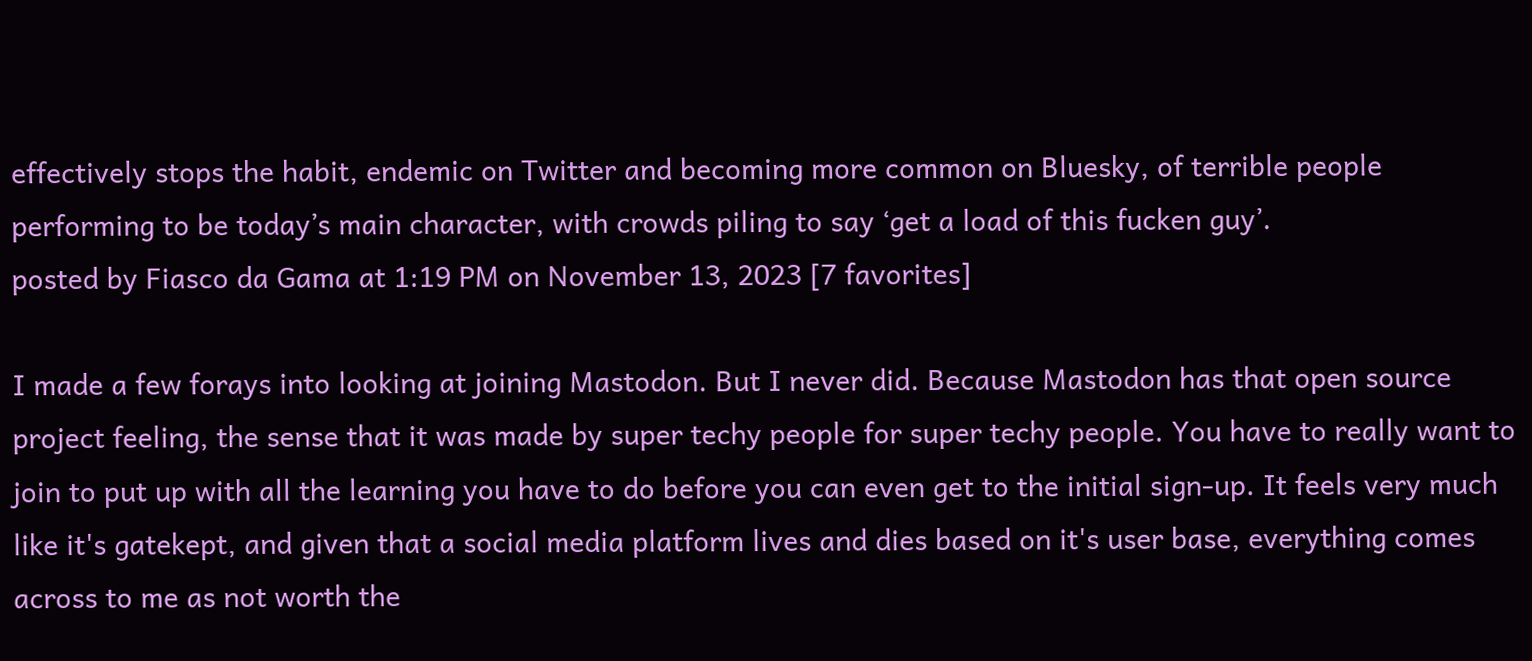effectively stops the habit, endemic on Twitter and becoming more common on Bluesky, of terrible people performing to be today’s main character, with crowds piling to say ‘get a load of this fucken guy’.
posted by Fiasco da Gama at 1:19 PM on November 13, 2023 [7 favorites]

I made a few forays into looking at joining Mastodon. But I never did. Because Mastodon has that open source project feeling, the sense that it was made by super techy people for super techy people. You have to really want to join to put up with all the learning you have to do before you can even get to the initial sign-up. It feels very much like it's gatekept, and given that a social media platform lives and dies based on it's user base, everything comes across to me as not worth the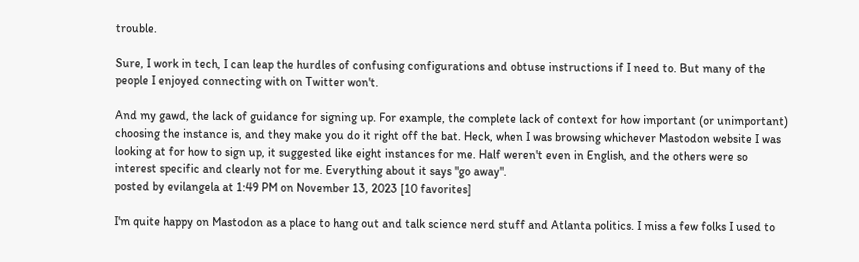trouble.

Sure, I work in tech, I can leap the hurdles of confusing configurations and obtuse instructions if I need to. But many of the people I enjoyed connecting with on Twitter won't.

And my gawd, the lack of guidance for signing up. For example, the complete lack of context for how important (or unimportant) choosing the instance is, and they make you do it right off the bat. Heck, when I was browsing whichever Mastodon website I was looking at for how to sign up, it suggested like eight instances for me. Half weren't even in English, and the others were so interest specific and clearly not for me. Everything about it says "go away".
posted by evilangela at 1:49 PM on November 13, 2023 [10 favorites]

I'm quite happy on Mastodon as a place to hang out and talk science nerd stuff and Atlanta politics. I miss a few folks I used to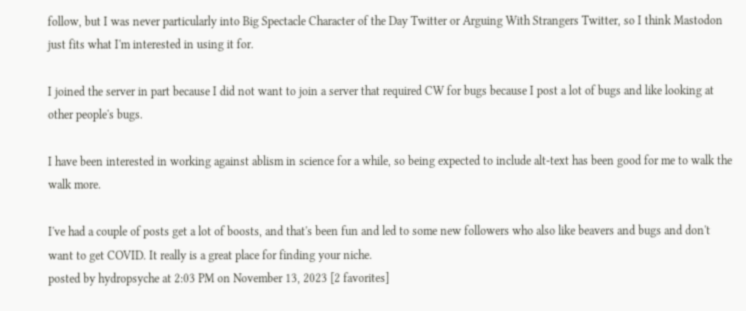follow, but I was never particularly into Big Spectacle Character of the Day Twitter or Arguing With Strangers Twitter, so I think Mastodon just fits what I'm interested in using it for.

I joined the server in part because I did not want to join a server that required CW for bugs because I post a lot of bugs and like looking at other people's bugs.

I have been interested in working against ablism in science for a while, so being expected to include alt-text has been good for me to walk the walk more.

I've had a couple of posts get a lot of boosts, and that's been fun and led to some new followers who also like beavers and bugs and don't want to get COVID. It really is a great place for finding your niche.
posted by hydropsyche at 2:03 PM on November 13, 2023 [2 favorites]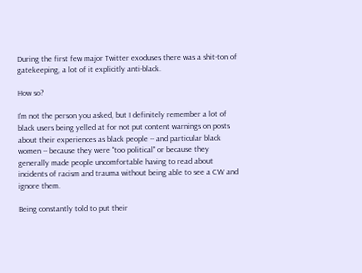During the first few major Twitter exoduses there was a shit-ton of gatekeeping, a lot of it explicitly anti-black.

How so?

I'm not the person you asked, but I definitely remember a lot of black users being yelled at for not put content warnings on posts about their experiences as black people -- and particular black women -- because they were "too political" or because they generally made people uncomfortable having to read about incidents of racism and trauma without being able to see a CW and ignore them.

Being constantly told to put their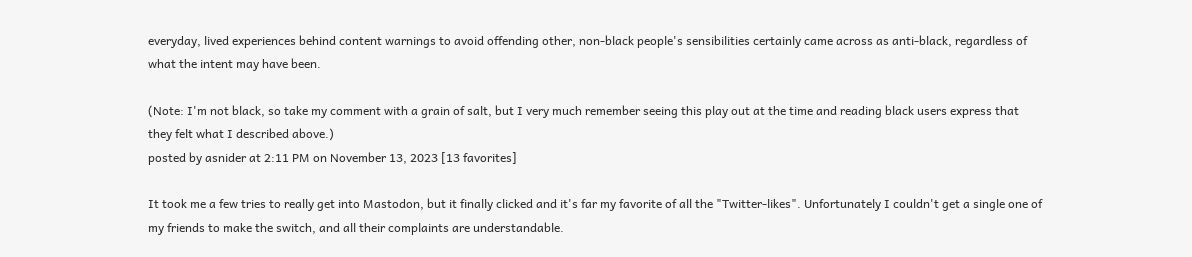everyday, lived experiences behind content warnings to avoid offending other, non-black people's sensibilities certainly came across as anti-black, regardless of what the intent may have been.

(Note: I'm not black, so take my comment with a grain of salt, but I very much remember seeing this play out at the time and reading black users express that they felt what I described above.)
posted by asnider at 2:11 PM on November 13, 2023 [13 favorites]

It took me a few tries to really get into Mastodon, but it finally clicked and it's far my favorite of all the "Twitter-likes". Unfortunately I couldn't get a single one of my friends to make the switch, and all their complaints are understandable.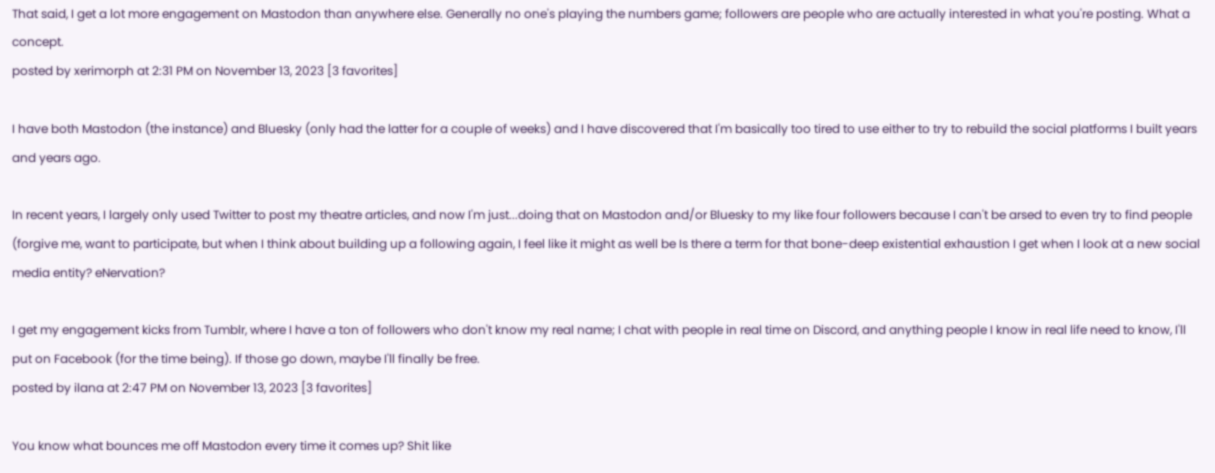That said, I get a lot more engagement on Mastodon than anywhere else. Generally no one's playing the numbers game; followers are people who are actually interested in what you're posting. What a concept.
posted by xerimorph at 2:31 PM on November 13, 2023 [3 favorites]

I have both Mastodon (the instance) and Bluesky (only had the latter for a couple of weeks) and I have discovered that I'm basically too tired to use either to try to rebuild the social platforms I built years and years ago.

In recent years, I largely only used Twitter to post my theatre articles, and now I'm just...doing that on Mastodon and/or Bluesky to my like four followers because I can't be arsed to even try to find people (forgive me, want to participate, but when I think about building up a following again, I feel like it might as well be Is there a term for that bone-deep existential exhaustion I get when I look at a new social media entity? eNervation?

I get my engagement kicks from Tumblr, where I have a ton of followers who don't know my real name; I chat with people in real time on Discord, and anything people I know in real life need to know, I'll put on Facebook (for the time being). If those go down, maybe I'll finally be free.
posted by ilana at 2:47 PM on November 13, 2023 [3 favorites]

You know what bounces me off Mastodon every time it comes up? Shit like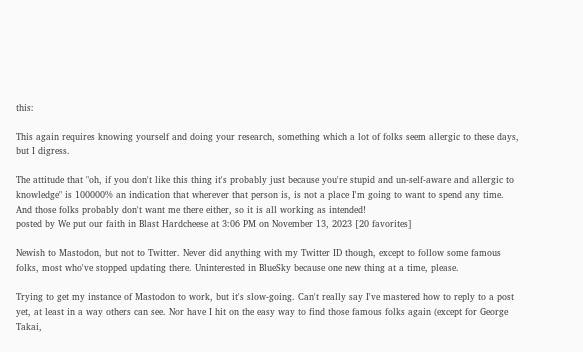this:

This again requires knowing yourself and doing your research, something which a lot of folks seem allergic to these days, but I digress.

The attitude that "oh, if you don't like this thing it's probably just because you're stupid and un-self-aware and allergic to knowledge" is 100000% an indication that wherever that person is, is not a place I'm going to want to spend any time. And those folks probably don't want me there either, so it is all working as intended!
posted by We put our faith in Blast Hardcheese at 3:06 PM on November 13, 2023 [20 favorites]

Newish to Mastodon, but not to Twitter. Never did anything with my Twitter ID though, except to follow some famous folks, most who've stopped updating there. Uninterested in BlueSky because one new thing at a time, please.

Trying to get my instance of Mastodon to work, but it's slow-going. Can't really say I've mastered how to reply to a post yet, at least in a way others can see. Nor have I hit on the easy way to find those famous folks again (except for George Takai,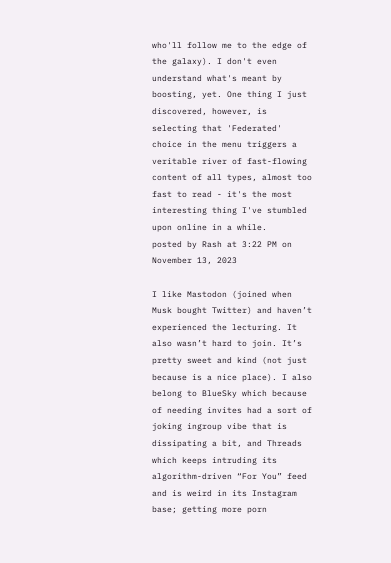who'll follow me to the edge of the galaxy). I don't even understand what's meant by boosting, yet. One thing I just discovered, however, is selecting that 'Federated' choice in the menu triggers a veritable river of fast-flowing content of all types, almost too fast to read - it's the most interesting thing I've stumbled upon online in a while.
posted by Rash at 3:22 PM on November 13, 2023

I like Mastodon (joined when Musk bought Twitter) and haven’t experienced the lecturing. It also wasn’t hard to join. It’s pretty sweet and kind (not just because is a nice place). I also belong to BlueSky which because of needing invites had a sort of joking ingroup vibe that is dissipating a bit, and Threads which keeps intruding its algorithm-driven “For You” feed and is weird in its Instagram base; getting more porn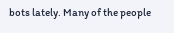bots lately. Many of the people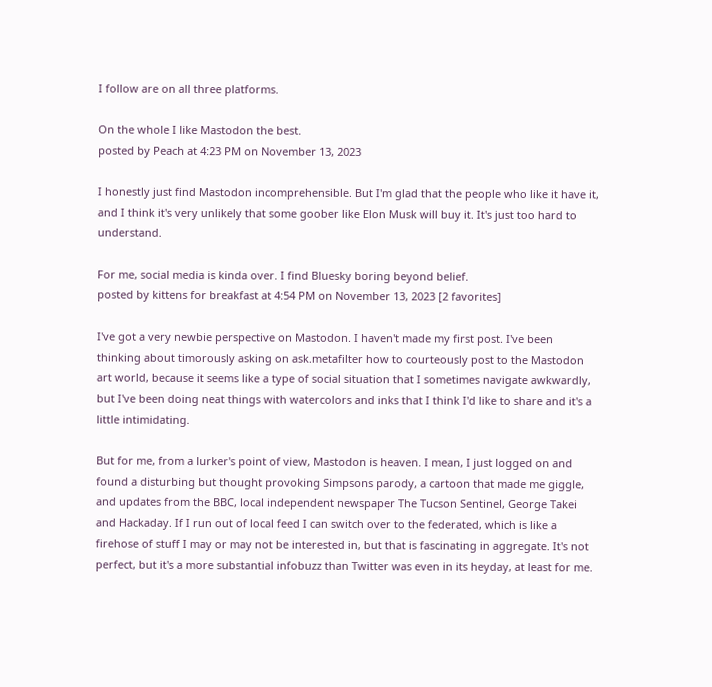I follow are on all three platforms.

On the whole I like Mastodon the best.
posted by Peach at 4:23 PM on November 13, 2023

I honestly just find Mastodon incomprehensible. But I'm glad that the people who like it have it, and I think it's very unlikely that some goober like Elon Musk will buy it. It's just too hard to understand.

For me, social media is kinda over. I find Bluesky boring beyond belief.
posted by kittens for breakfast at 4:54 PM on November 13, 2023 [2 favorites]

I've got a very newbie perspective on Mastodon. I haven't made my first post. I've been thinking about timorously asking on ask.metafilter how to courteously post to the Mastodon art world, because it seems like a type of social situation that I sometimes navigate awkwardly, but I've been doing neat things with watercolors and inks that I think I'd like to share and it's a little intimidating.

But for me, from a lurker's point of view, Mastodon is heaven. I mean, I just logged on and found a disturbing but thought provoking Simpsons parody, a cartoon that made me giggle, and updates from the BBC, local independent newspaper The Tucson Sentinel, George Takei and Hackaday. If I run out of local feed I can switch over to the federated, which is like a firehose of stuff I may or may not be interested in, but that is fascinating in aggregate. It's not perfect, but it's a more substantial infobuzz than Twitter was even in its heyday, at least for me.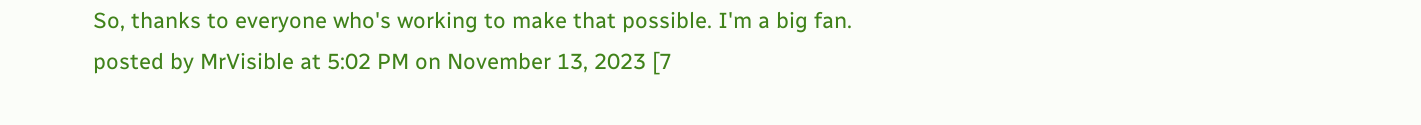So, thanks to everyone who's working to make that possible. I'm a big fan.
posted by MrVisible at 5:02 PM on November 13, 2023 [7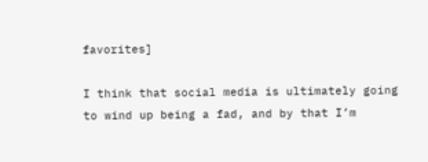favorites]

I think that social media is ultimately going to wind up being a fad, and by that I’m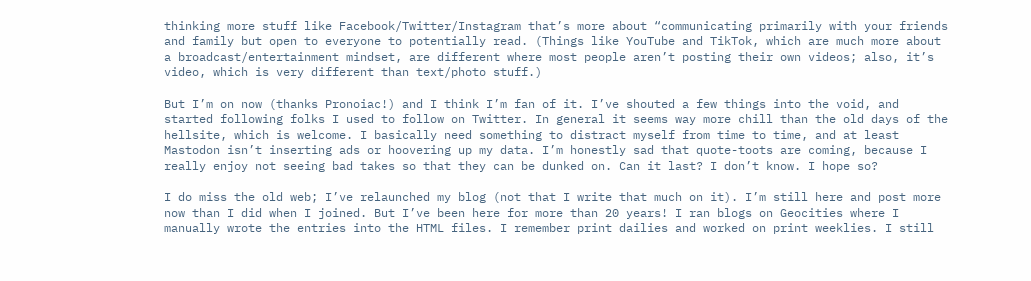thinking more stuff like Facebook/Twitter/Instagram that’s more about “communicating primarily with your friends and family but open to everyone to potentially read. (Things like YouTube and TikTok, which are much more about a broadcast/entertainment mindset, are different where most people aren’t posting their own videos; also, it’s video, which is very different than text/photo stuff.)

But I’m on now (thanks Pronoiac!) and I think I’m fan of it. I’ve shouted a few things into the void, and started following folks I used to follow on Twitter. In general it seems way more chill than the old days of the hellsite, which is welcome. I basically need something to distract myself from time to time, and at least Mastodon isn’t inserting ads or hoovering up my data. I’m honestly sad that quote-toots are coming, because I really enjoy not seeing bad takes so that they can be dunked on. Can it last? I don’t know. I hope so?

I do miss the old web; I’ve relaunched my blog (not that I write that much on it). I’m still here and post more now than I did when I joined. But I’ve been here for more than 20 years! I ran blogs on Geocities where I manually wrote the entries into the HTML files. I remember print dailies and worked on print weeklies. I still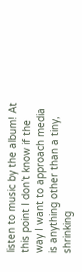listen to music by the album! At this point I don’t know if the way I want to approach media is anything other than a tiny, shrinking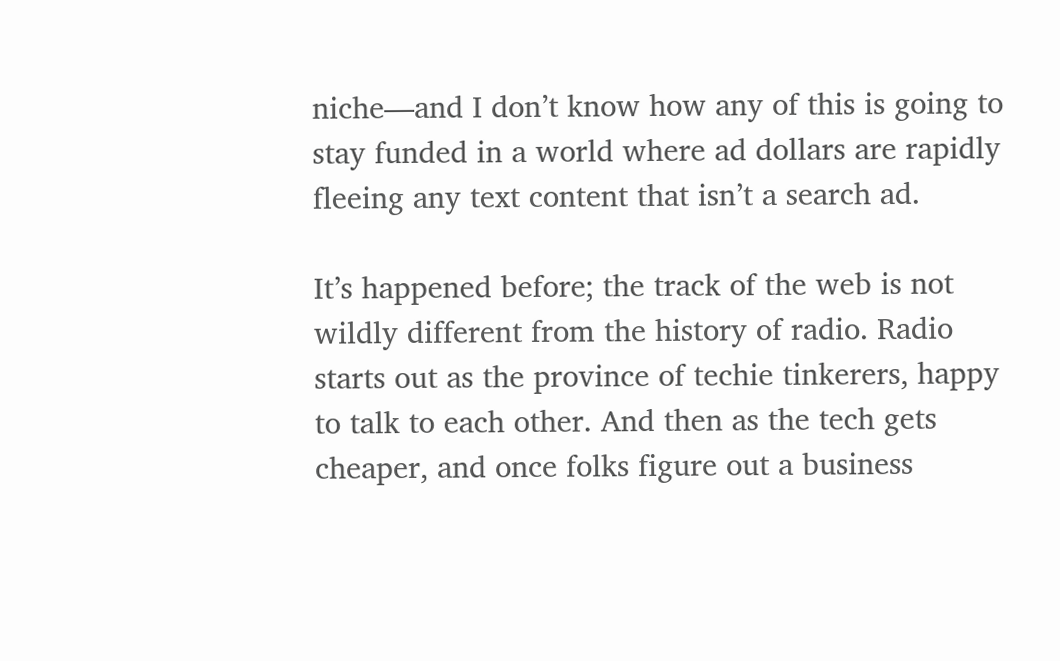niche—and I don’t know how any of this is going to stay funded in a world where ad dollars are rapidly fleeing any text content that isn’t a search ad.

It’s happened before; the track of the web is not wildly different from the history of radio. Radio starts out as the province of techie tinkerers, happy to talk to each other. And then as the tech gets cheaper, and once folks figure out a business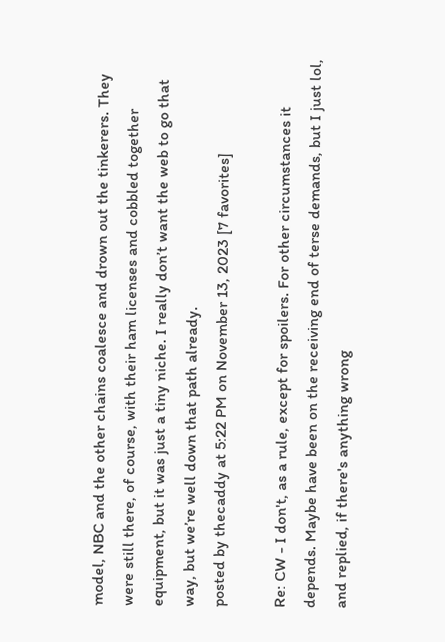model, NBC and the other chains coalesce and drown out the tinkerers. They were still there, of course, with their ham licenses and cobbled together equipment, but it was just a tiny niche. I really don’t want the web to go that way, but we’re well down that path already.
posted by thecaddy at 5:22 PM on November 13, 2023 [7 favorites]

Re: CW - I don't, as a rule, except for spoilers. For other circumstances it depends. Maybe have been on the receiving end of terse demands, but I just lol, and replied, if there's anything wrong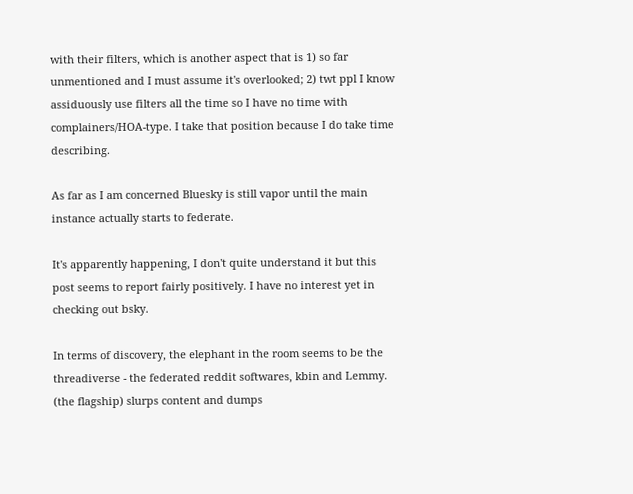with their filters, which is another aspect that is 1) so far unmentioned and I must assume it's overlooked; 2) twt ppl I know assiduously use filters all the time so I have no time with complainers/HOA-type. I take that position because I do take time describing.

As far as I am concerned Bluesky is still vapor until the main instance actually starts to federate.

It's apparently happening, I don't quite understand it but this post seems to report fairly positively. I have no interest yet in checking out bsky.

In terms of discovery, the elephant in the room seems to be the threadiverse - the federated reddit softwares, kbin and Lemmy. (the flagship) slurps content and dumps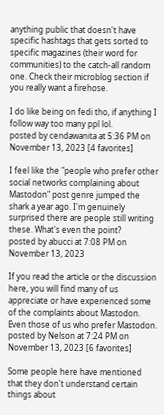anything public that doesn't have specific hashtags that gets sorted to specific magazines (their word for communities) to the catch-all random one. Check their microblog section if you really want a firehose.

I do like being on fedi tho, if anything I follow way too many ppl lol.
posted by cendawanita at 5:36 PM on November 13, 2023 [4 favorites]

I feel like the "people who prefer other social networks complaining about Mastodon" post genre jumped the shark a year ago. I'm genuinely surprised there are people still writing these. What's even the point?
posted by abucci at 7:08 PM on November 13, 2023

If you read the article or the discussion here, you will find many of us appreciate or have experienced some of the complaints about Mastodon. Even those of us who prefer Mastodon.
posted by Nelson at 7:24 PM on November 13, 2023 [6 favorites]

Some people here have mentioned that they don't understand certain things about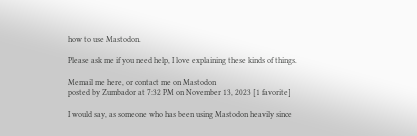how to use Mastodon.

Please ask me if you need help, I love explaining these kinds of things.

Memail me here, or contact me on Mastodon
posted by Zumbador at 7:32 PM on November 13, 2023 [1 favorite]

I would say, as someone who has been using Mastodon heavily since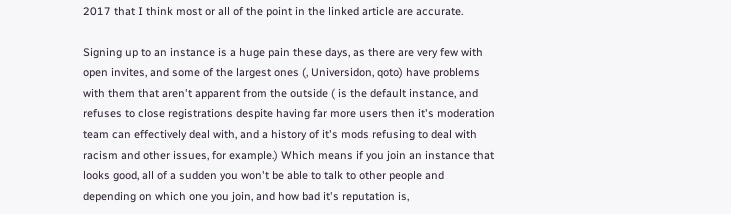2017 that I think most or all of the point in the linked article are accurate.

Signing up to an instance is a huge pain these days, as there are very few with open invites, and some of the largest ones (, Universidon, qoto) have problems with them that aren't apparent from the outside ( is the default instance, and refuses to close registrations despite having far more users then it's moderation team can effectively deal with, and a history of it's mods refusing to deal with racism and other issues, for example.) Which means if you join an instance that looks good, all of a sudden you won't be able to talk to other people and depending on which one you join, and how bad it's reputation is,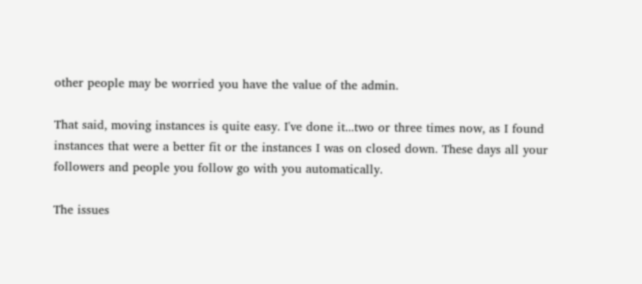other people may be worried you have the value of the admin.

That said, moving instances is quite easy. I've done it...two or three times now, as I found instances that were a better fit or the instances I was on closed down. These days all your followers and people you follow go with you automatically.

The issues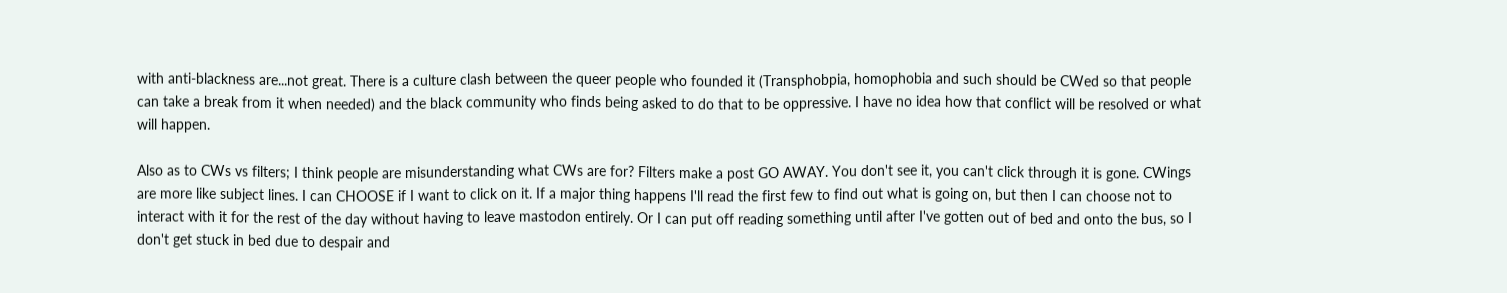with anti-blackness are...not great. There is a culture clash between the queer people who founded it (Transphobpia, homophobia and such should be CWed so that people can take a break from it when needed) and the black community who finds being asked to do that to be oppressive. I have no idea how that conflict will be resolved or what will happen.

Also as to CWs vs filters; I think people are misunderstanding what CWs are for? Filters make a post GO AWAY. You don't see it, you can't click through it is gone. CWings are more like subject lines. I can CHOOSE if I want to click on it. If a major thing happens I'll read the first few to find out what is going on, but then I can choose not to interact with it for the rest of the day without having to leave mastodon entirely. Or I can put off reading something until after I've gotten out of bed and onto the bus, so I don't get stuck in bed due to despair and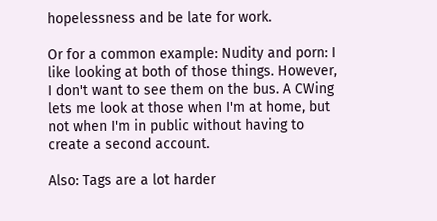hopelessness and be late for work.

Or for a common example: Nudity and porn: I like looking at both of those things. However, I don't want to see them on the bus. A CWing lets me look at those when I'm at home, but not when I'm in public without having to create a second account.

Also: Tags are a lot harder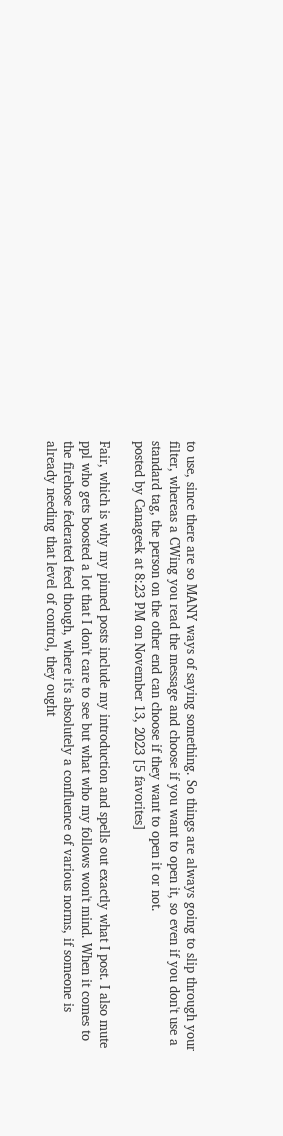to use, since there are so MANY ways of saying something. So things are always going to slip through your filter, whereas a CWing you read the message and choose if you want to open it, so even if you don't use a standard tag, the person on the other end can choose if they want to open it or not.
posted by Canageek at 8:23 PM on November 13, 2023 [5 favorites]

Fair, which is why my pinned posts include my introduction and spells out exactly what I post. I also mute ppl who gets boosted a lot that I don't care to see but what who my follows won't mind. When it comes to the firehose federated feed though, where it's absolutely a confluence of various norms, if someone is already needing that level of control, they ought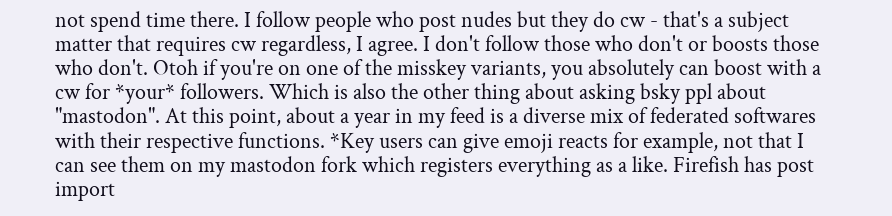not spend time there. I follow people who post nudes but they do cw - that's a subject matter that requires cw regardless, I agree. I don't follow those who don't or boosts those who don't. Otoh if you're on one of the misskey variants, you absolutely can boost with a cw for *your* followers. Which is also the other thing about asking bsky ppl about "mastodon". At this point, about a year in my feed is a diverse mix of federated softwares with their respective functions. *Key users can give emoji reacts for example, not that I can see them on my mastodon fork which registers everything as a like. Firefish has post import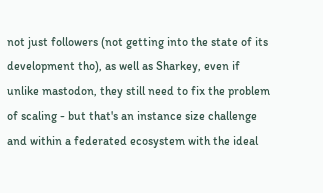not just followers (not getting into the state of its development tho), as well as Sharkey, even if unlike mastodon, they still need to fix the problem of scaling - but that's an instance size challenge and within a federated ecosystem with the ideal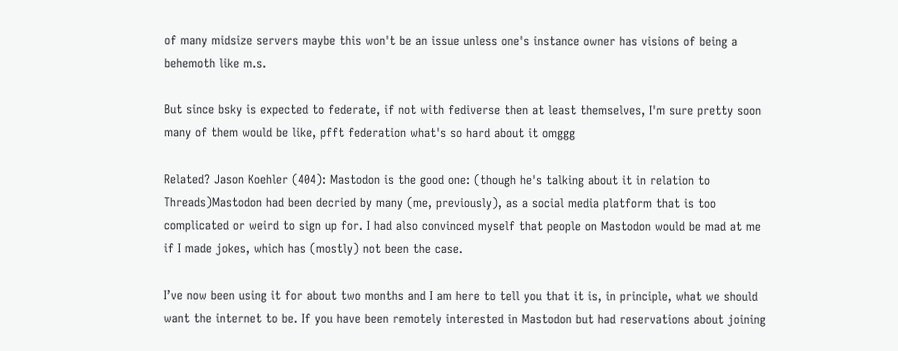of many midsize servers maybe this won't be an issue unless one's instance owner has visions of being a behemoth like m.s.

But since bsky is expected to federate, if not with fediverse then at least themselves, I'm sure pretty soon many of them would be like, pfft federation what's so hard about it omggg

Related? Jason Koehler (404): Mastodon is the good one: (though he's talking about it in relation to Threads)Mastodon had been decried by many (me, previously), as a social media platform that is too complicated or weird to sign up for. I had also convinced myself that people on Mastodon would be mad at me if I made jokes, which has (mostly) not been the case.

I’ve now been using it for about two months and I am here to tell you that it is, in principle, what we should want the internet to be. If you have been remotely interested in Mastodon but had reservations about joining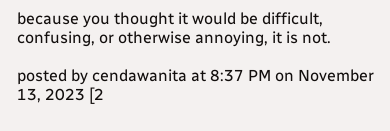because you thought it would be difficult, confusing, or otherwise annoying, it is not.

posted by cendawanita at 8:37 PM on November 13, 2023 [2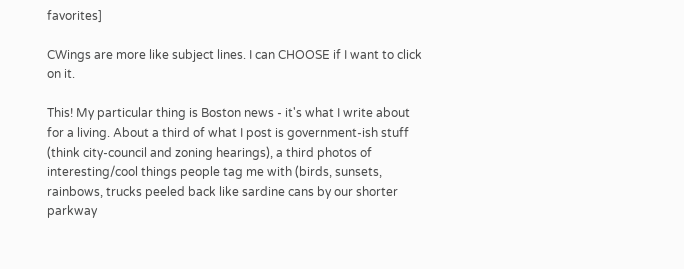favorites]

CWings are more like subject lines. I can CHOOSE if I want to click on it.

This! My particular thing is Boston news - it's what I write about for a living. About a third of what I post is government-ish stuff (think city-council and zoning hearings), a third photos of interesting/cool things people tag me with (birds, sunsets, rainbows, trucks peeled back like sardine cans by our shorter parkway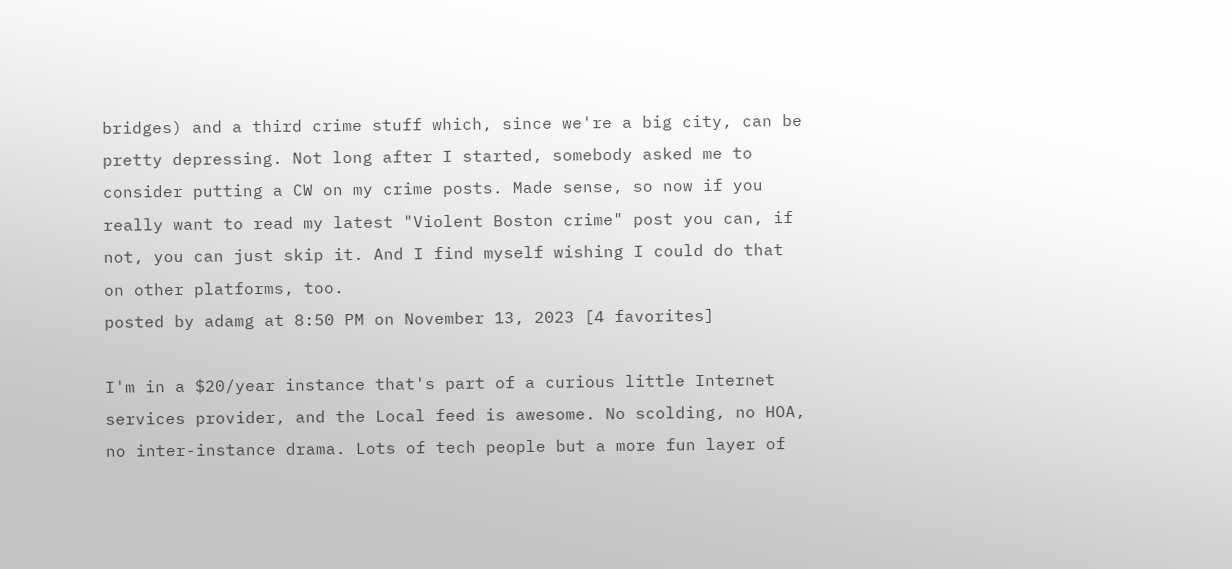bridges) and a third crime stuff which, since we're a big city, can be pretty depressing. Not long after I started, somebody asked me to consider putting a CW on my crime posts. Made sense, so now if you really want to read my latest "Violent Boston crime" post you can, if not, you can just skip it. And I find myself wishing I could do that on other platforms, too.
posted by adamg at 8:50 PM on November 13, 2023 [4 favorites]

I'm in a $20/year instance that's part of a curious little Internet services provider, and the Local feed is awesome. No scolding, no HOA, no inter-instance drama. Lots of tech people but a more fun layer of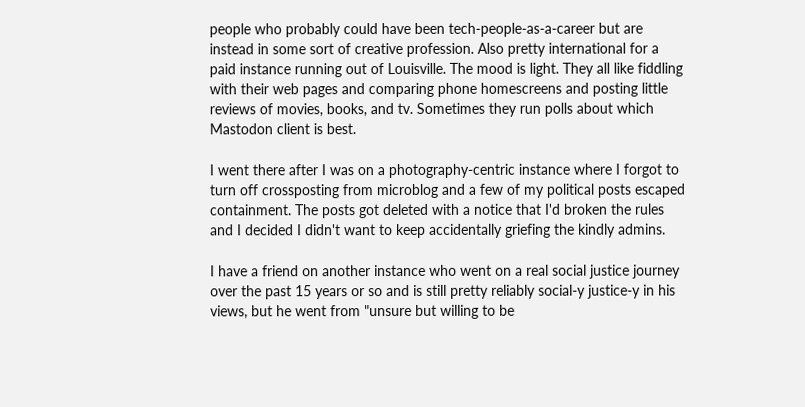people who probably could have been tech-people-as-a-career but are instead in some sort of creative profession. Also pretty international for a paid instance running out of Louisville. The mood is light. They all like fiddling with their web pages and comparing phone homescreens and posting little reviews of movies, books, and tv. Sometimes they run polls about which Mastodon client is best.

I went there after I was on a photography-centric instance where I forgot to turn off crossposting from microblog and a few of my political posts escaped containment. The posts got deleted with a notice that I'd broken the rules and I decided I didn't want to keep accidentally griefing the kindly admins.

I have a friend on another instance who went on a real social justice journey over the past 15 years or so and is still pretty reliably social-y justice-y in his views, but he went from "unsure but willing to be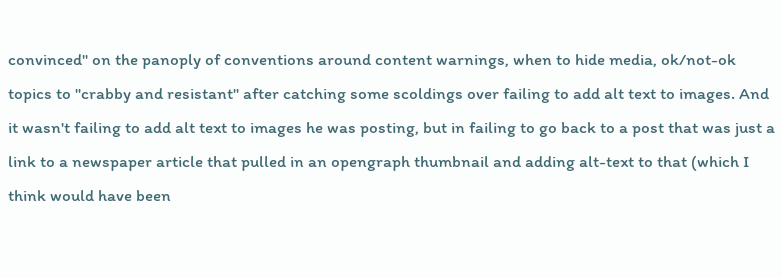convinced" on the panoply of conventions around content warnings, when to hide media, ok/not-ok topics to "crabby and resistant" after catching some scoldings over failing to add alt text to images. And it wasn't failing to add alt text to images he was posting, but in failing to go back to a post that was just a link to a newspaper article that pulled in an opengraph thumbnail and adding alt-text to that (which I think would have been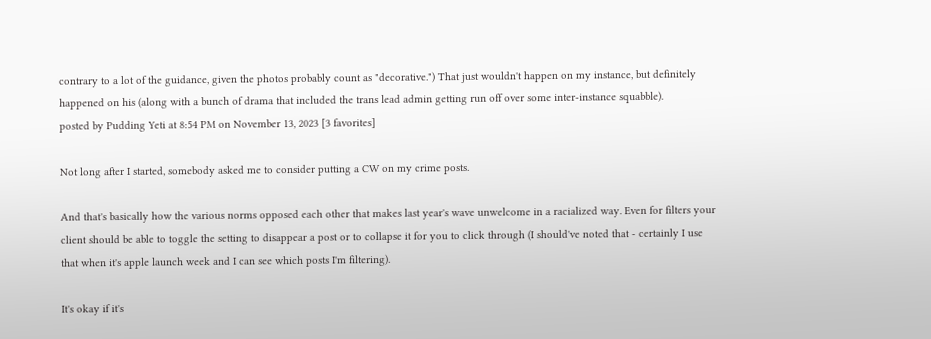contrary to a lot of the guidance, given the photos probably count as "decorative.") That just wouldn't happen on my instance, but definitely happened on his (along with a bunch of drama that included the trans lead admin getting run off over some inter-instance squabble).
posted by Pudding Yeti at 8:54 PM on November 13, 2023 [3 favorites]

Not long after I started, somebody asked me to consider putting a CW on my crime posts.

And that's basically how the various norms opposed each other that makes last year's wave unwelcome in a racialized way. Even for filters your client should be able to toggle the setting to disappear a post or to collapse it for you to click through (I should've noted that - certainly I use that when it's apple launch week and I can see which posts I'm filtering).

It's okay if it's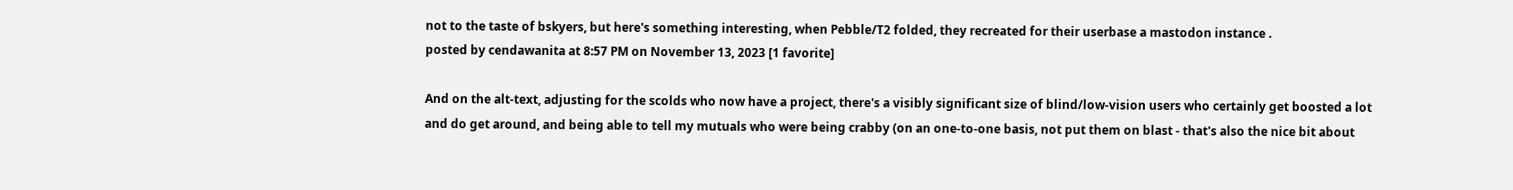not to the taste of bskyers, but here's something interesting, when Pebble/T2 folded, they recreated for their userbase a mastodon instance .
posted by cendawanita at 8:57 PM on November 13, 2023 [1 favorite]

And on the alt-text, adjusting for the scolds who now have a project, there's a visibly significant size of blind/low-vision users who certainly get boosted a lot and do get around, and being able to tell my mutuals who were being crabby (on an one-to-one basis, not put them on blast - that's also the nice bit about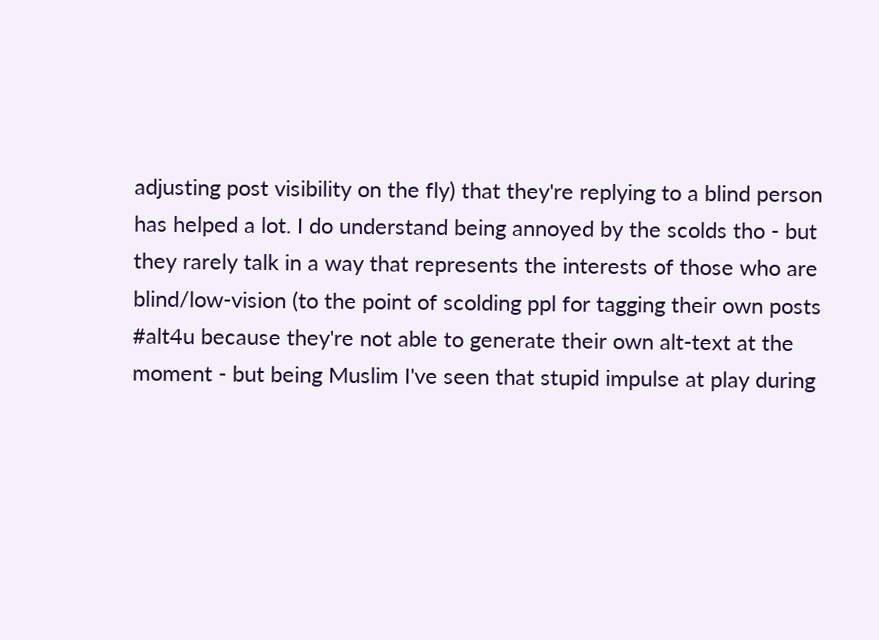adjusting post visibility on the fly) that they're replying to a blind person has helped a lot. I do understand being annoyed by the scolds tho - but they rarely talk in a way that represents the interests of those who are blind/low-vision (to the point of scolding ppl for tagging their own posts #alt4u because they're not able to generate their own alt-text at the moment - but being Muslim I've seen that stupid impulse at play during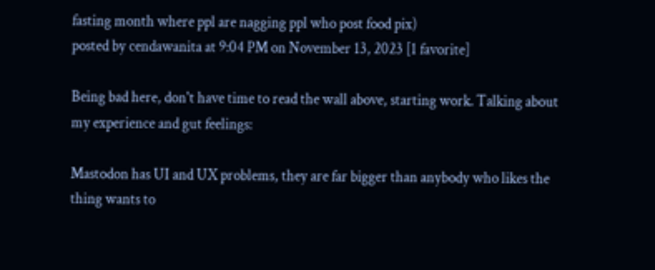fasting month where ppl are nagging ppl who post food pix)
posted by cendawanita at 9:04 PM on November 13, 2023 [1 favorite]

Being bad here, don't have time to read the wall above, starting work. Talking about my experience and gut feelings:

Mastodon has UI and UX problems, they are far bigger than anybody who likes the thing wants to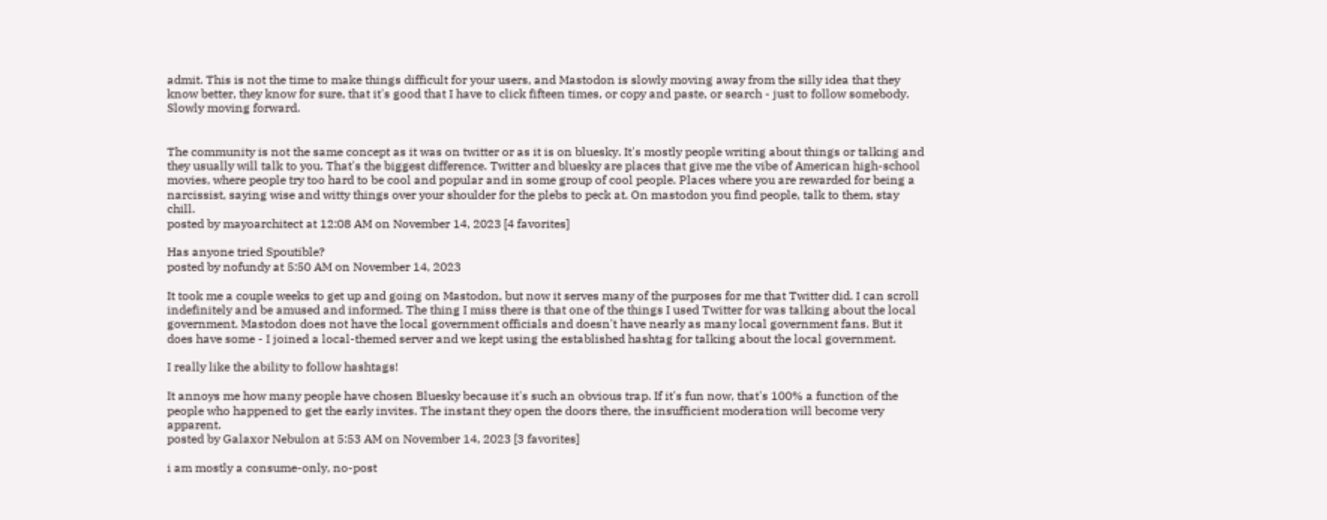admit. This is not the time to make things difficult for your users, and Mastodon is slowly moving away from the silly idea that they know better, they know for sure, that it's good that I have to click fifteen times, or copy and paste, or search - just to follow somebody. Slowly moving forward.


The community is not the same concept as it was on twitter or as it is on bluesky. It's mostly people writing about things or talking and they usually will talk to you. That's the biggest difference. Twitter and bluesky are places that give me the vibe of American high-school movies, where people try too hard to be cool and popular and in some group of cool people. Places where you are rewarded for being a narcissist, saying wise and witty things over your shoulder for the plebs to peck at. On mastodon you find people, talk to them, stay chill.
posted by mayoarchitect at 12:08 AM on November 14, 2023 [4 favorites]

Has anyone tried Spoutible?
posted by nofundy at 5:50 AM on November 14, 2023

It took me a couple weeks to get up and going on Mastodon, but now it serves many of the purposes for me that Twitter did. I can scroll indefinitely and be amused and informed. The thing I miss there is that one of the things I used Twitter for was talking about the local government. Mastodon does not have the local government officials and doesn't have nearly as many local government fans. But it does have some - I joined a local-themed server and we kept using the established hashtag for talking about the local government.

I really like the ability to follow hashtags!

It annoys me how many people have chosen Bluesky because it's such an obvious trap. If it's fun now, that's 100% a function of the people who happened to get the early invites. The instant they open the doors there, the insufficient moderation will become very apparent.
posted by Galaxor Nebulon at 5:53 AM on November 14, 2023 [3 favorites]

i am mostly a consume-only, no-post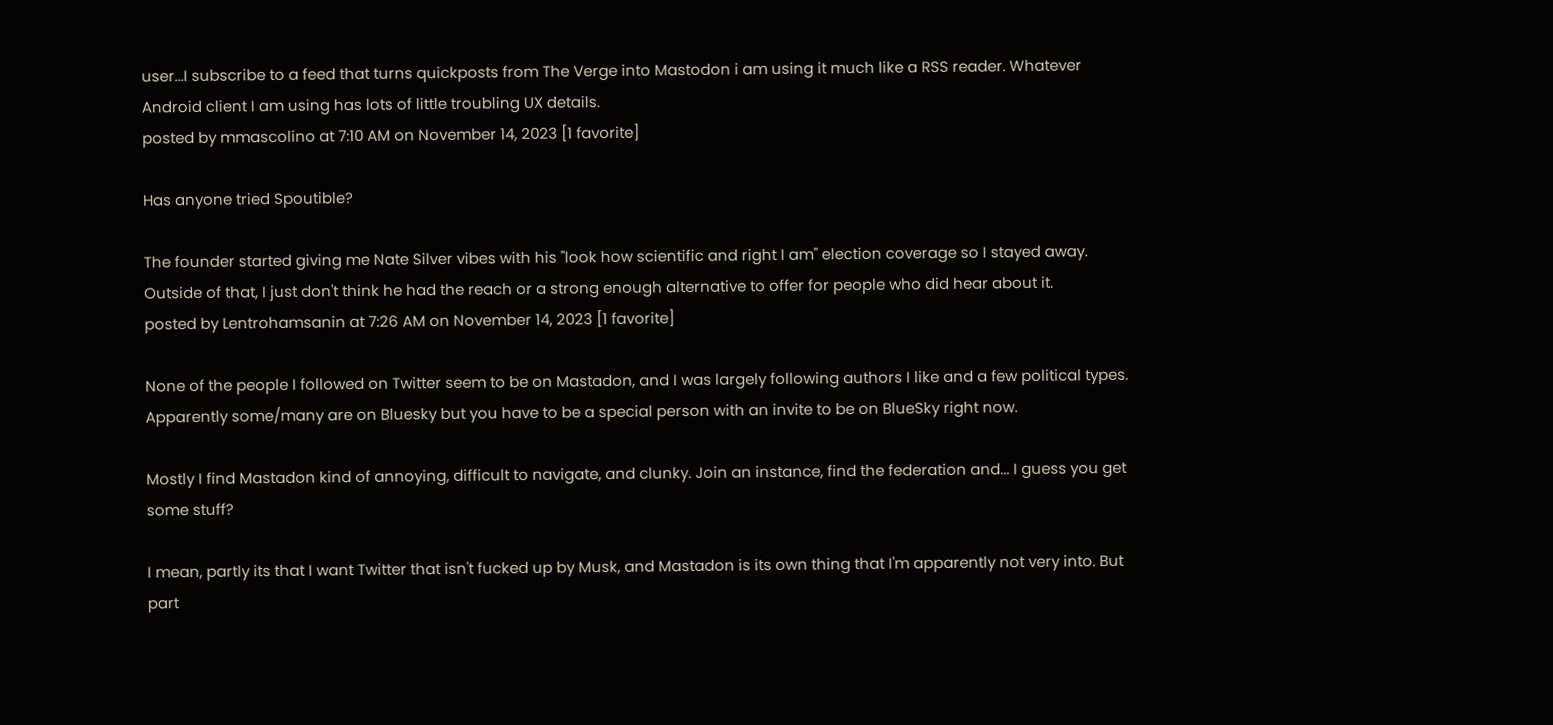user...I subscribe to a feed that turns quickposts from The Verge into Mastodon i am using it much like a RSS reader. Whatever Android client I am using has lots of little troubling UX details.
posted by mmascolino at 7:10 AM on November 14, 2023 [1 favorite]

Has anyone tried Spoutible?

The founder started giving me Nate Silver vibes with his "look how scientific and right I am" election coverage so I stayed away. Outside of that, I just don't think he had the reach or a strong enough alternative to offer for people who did hear about it.
posted by Lentrohamsanin at 7:26 AM on November 14, 2023 [1 favorite]

None of the people I followed on Twitter seem to be on Mastadon, and I was largely following authors I like and a few political types. Apparently some/many are on Bluesky but you have to be a special person with an invite to be on BlueSky right now.

Mostly I find Mastadon kind of annoying, difficult to navigate, and clunky. Join an instance, find the federation and... I guess you get some stuff?

I mean, partly its that I want Twitter that isn't fucked up by Musk, and Mastadon is its own thing that I'm apparently not very into. But part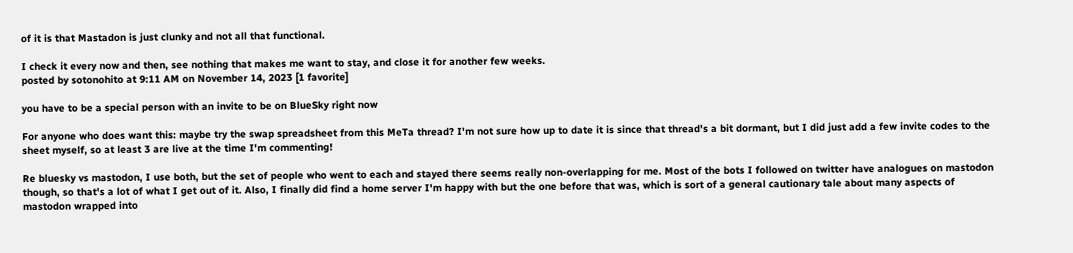of it is that Mastadon is just clunky and not all that functional.

I check it every now and then, see nothing that makes me want to stay, and close it for another few weeks.
posted by sotonohito at 9:11 AM on November 14, 2023 [1 favorite]

you have to be a special person with an invite to be on BlueSky right now

For anyone who does want this: maybe try the swap spreadsheet from this MeTa thread? I'm not sure how up to date it is since that thread's a bit dormant, but I did just add a few invite codes to the sheet myself, so at least 3 are live at the time I'm commenting!

Re bluesky vs mastodon, I use both, but the set of people who went to each and stayed there seems really non-overlapping for me. Most of the bots I followed on twitter have analogues on mastodon though, so that's a lot of what I get out of it. Also, I finally did find a home server I'm happy with but the one before that was, which is sort of a general cautionary tale about many aspects of mastodon wrapped into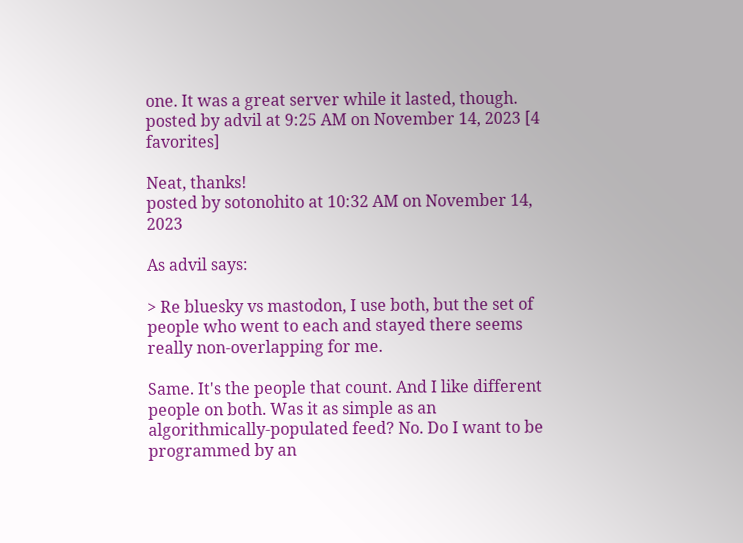one. It was a great server while it lasted, though.
posted by advil at 9:25 AM on November 14, 2023 [4 favorites]

Neat, thanks!
posted by sotonohito at 10:32 AM on November 14, 2023

As advil says:

> Re bluesky vs mastodon, I use both, but the set of people who went to each and stayed there seems really non-overlapping for me.

Same. It's the people that count. And I like different people on both. Was it as simple as an algorithmically-populated feed? No. Do I want to be programmed by an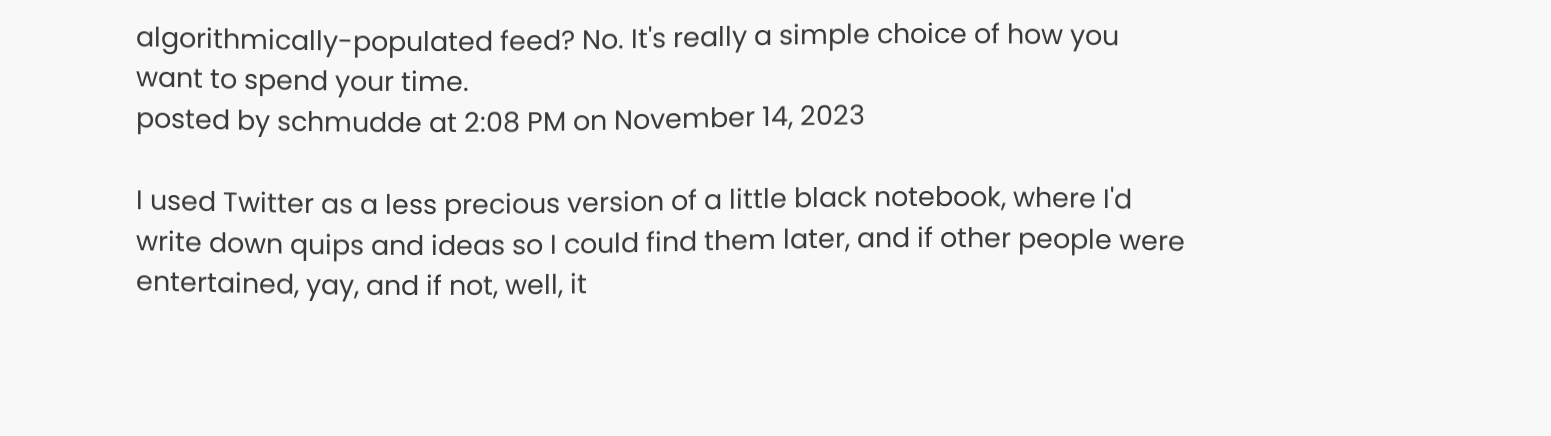algorithmically-populated feed? No. It's really a simple choice of how you want to spend your time.
posted by schmudde at 2:08 PM on November 14, 2023

I used Twitter as a less precious version of a little black notebook, where I'd write down quips and ideas so I could find them later, and if other people were entertained, yay, and if not, well, it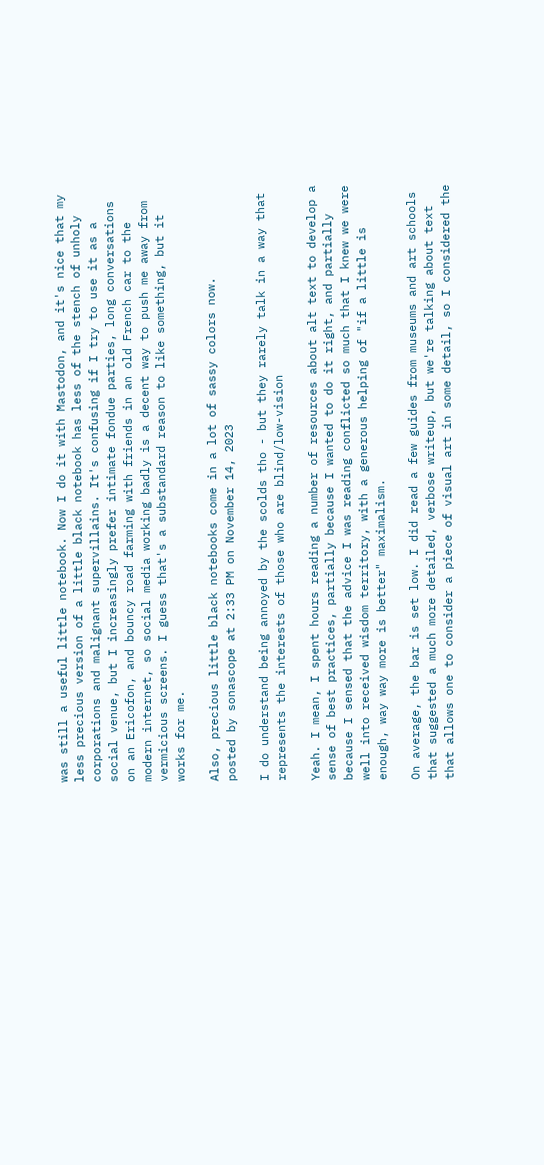was still a useful little notebook. Now I do it with Mastodon, and it's nice that my less precious version of a little black notebook has less of the stench of unholy corporations and malignant supervillains. It's confusing if I try to use it as a social venue, but I increasingly prefer intimate fondue parties, long conversations on an Ericofon, and bouncy road farming with friends in an old French car to the modern internet, so social media working badly is a decent way to push me away from vermicious screens. I guess that's a substandard reason to like something, but it works for me.

Also, precious little black notebooks come in a lot of sassy colors now.
posted by sonascope at 2:33 PM on November 14, 2023

I do understand being annoyed by the scolds tho - but they rarely talk in a way that represents the interests of those who are blind/low-vision

Yeah. I mean, I spent hours reading a number of resources about alt text to develop a sense of best practices, partially because I wanted to do it right, and partially because I sensed that the advice I was reading conflicted so much that I knew we were well into received wisdom territory, with a generous helping of "if a little is enough, way way more is better" maximalism.

On average, the bar is set low. I did read a few guides from museums and art schools that suggested a much more detailed, verbose writeup, but we're talking about text that allows one to consider a piece of visual art in some detail, so I considered the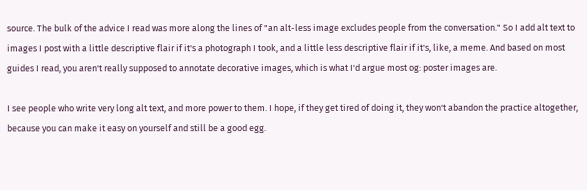source. The bulk of the advice I read was more along the lines of "an alt-less image excludes people from the conversation." So I add alt text to images I post with a little descriptive flair if it's a photograph I took, and a little less descriptive flair if it's, like, a meme. And based on most guides I read, you aren't really supposed to annotate decorative images, which is what I'd argue most og: poster images are.

I see people who write very long alt text, and more power to them. I hope, if they get tired of doing it, they won't abandon the practice altogether, because you can make it easy on yourself and still be a good egg.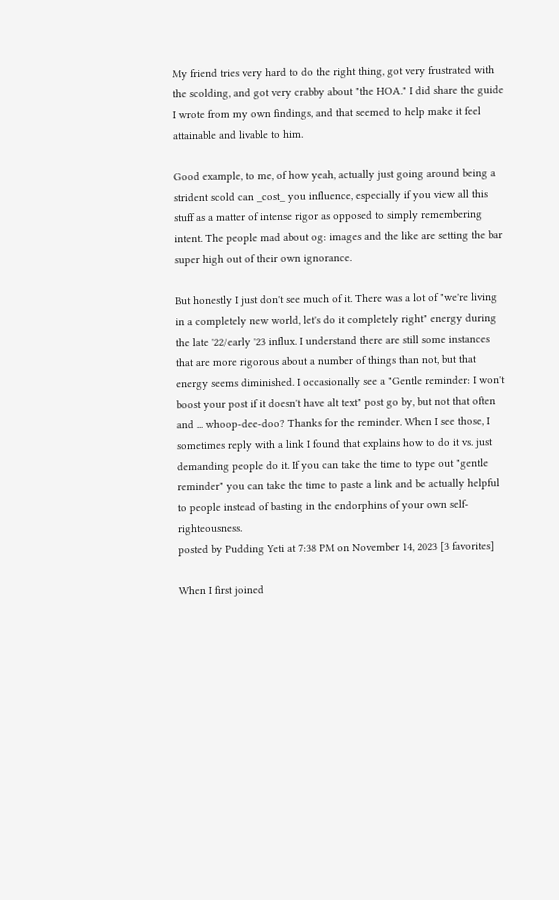My friend tries very hard to do the right thing, got very frustrated with the scolding, and got very crabby about "the HOA." I did share the guide I wrote from my own findings, and that seemed to help make it feel attainable and livable to him.

Good example, to me, of how yeah, actually just going around being a strident scold can _cost_ you influence, especially if you view all this stuff as a matter of intense rigor as opposed to simply remembering intent. The people mad about og: images and the like are setting the bar super high out of their own ignorance.

But honestly I just don't see much of it. There was a lot of "we're living in a completely new world, let's do it completely right" energy during the late '22/early '23 influx. I understand there are still some instances that are more rigorous about a number of things than not, but that energy seems diminished. I occasionally see a "Gentle reminder: I won't boost your post if it doesn't have alt text" post go by, but not that often and ... whoop-dee-doo? Thanks for the reminder. When I see those, I sometimes reply with a link I found that explains how to do it vs. just demanding people do it. If you can take the time to type out "gentle reminder" you can take the time to paste a link and be actually helpful to people instead of basting in the endorphins of your own self-righteousness.
posted by Pudding Yeti at 7:38 PM on November 14, 2023 [3 favorites]

When I first joined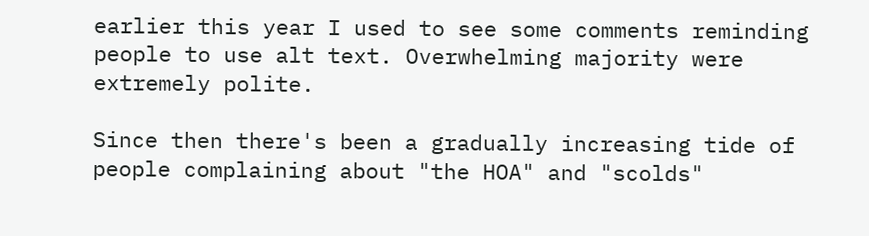earlier this year I used to see some comments reminding people to use alt text. Overwhelming majority were extremely polite.

Since then there's been a gradually increasing tide of people complaining about "the HOA" and "scolds"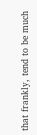that frankly, tend to be much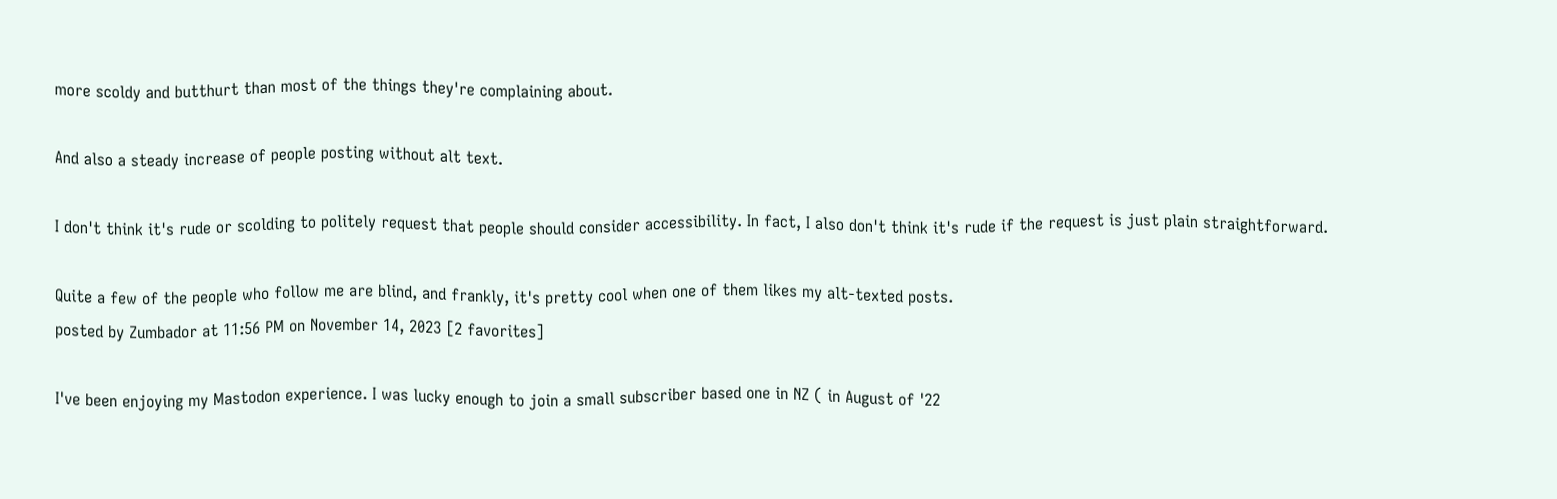more scoldy and butthurt than most of the things they're complaining about.

And also a steady increase of people posting without alt text.

I don't think it's rude or scolding to politely request that people should consider accessibility. In fact, I also don't think it's rude if the request is just plain straightforward.

Quite a few of the people who follow me are blind, and frankly, it's pretty cool when one of them likes my alt-texted posts.
posted by Zumbador at 11:56 PM on November 14, 2023 [2 favorites]

I've been enjoying my Mastodon experience. I was lucky enough to join a small subscriber based one in NZ ( in August of '22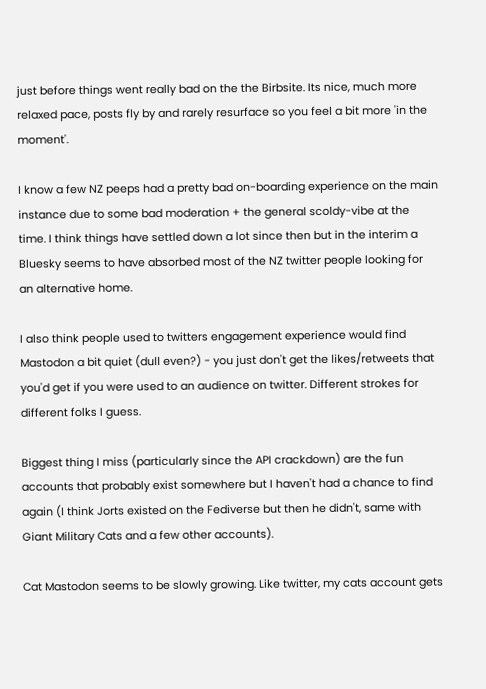just before things went really bad on the the Birbsite. Its nice, much more relaxed pace, posts fly by and rarely resurface so you feel a bit more 'in the moment'.

I know a few NZ peeps had a pretty bad on-boarding experience on the main instance due to some bad moderation + the general scoldy-vibe at the time. I think things have settled down a lot since then but in the interim a Bluesky seems to have absorbed most of the NZ twitter people looking for an alternative home.

I also think people used to twitters engagement experience would find Mastodon a bit quiet (dull even?) - you just don't get the likes/retweets that you'd get if you were used to an audience on twitter. Different strokes for different folks I guess.

Biggest thing I miss (particularly since the API crackdown) are the fun accounts that probably exist somewhere but I haven't had a chance to find again (I think Jorts existed on the Fediverse but then he didn't, same with Giant Military Cats and a few other accounts).

Cat Mastodon seems to be slowly growing. Like twitter, my cats account gets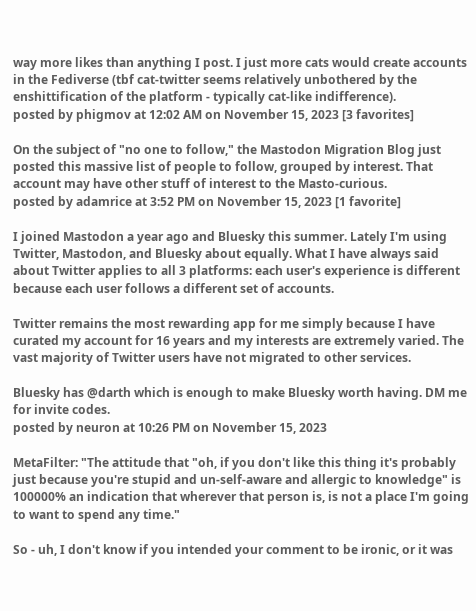way more likes than anything I post. I just more cats would create accounts in the Fediverse (tbf cat-twitter seems relatively unbothered by the enshittification of the platform - typically cat-like indifference).
posted by phigmov at 12:02 AM on November 15, 2023 [3 favorites]

On the subject of "no one to follow," the Mastodon Migration Blog just posted this massive list of people to follow, grouped by interest. That account may have other stuff of interest to the Masto-curious.
posted by adamrice at 3:52 PM on November 15, 2023 [1 favorite]

I joined Mastodon a year ago and Bluesky this summer. Lately I'm using Twitter, Mastodon, and Bluesky about equally. What I have always said about Twitter applies to all 3 platforms: each user's experience is different because each user follows a different set of accounts.

Twitter remains the most rewarding app for me simply because I have curated my account for 16 years and my interests are extremely varied. The vast majority of Twitter users have not migrated to other services.

Bluesky has @darth which is enough to make Bluesky worth having. DM me for invite codes.
posted by neuron at 10:26 PM on November 15, 2023

MetaFilter: "The attitude that "oh, if you don't like this thing it's probably just because you're stupid and un-self-aware and allergic to knowledge" is 100000% an indication that wherever that person is, is not a place I'm going to want to spend any time."

So - uh, I don't know if you intended your comment to be ironic, or it was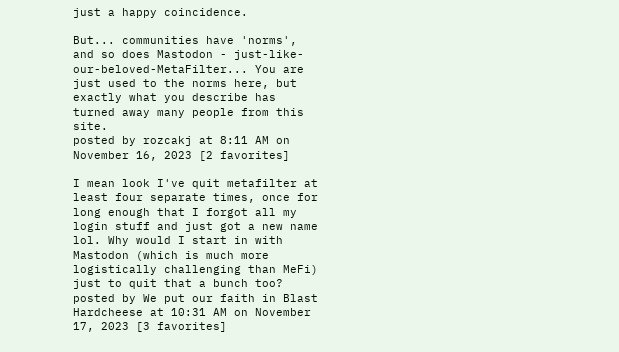just a happy coincidence.

But... communities have 'norms', and so does Mastodon - just-like-our-beloved-MetaFilter... You are just used to the norms here, but exactly what you describe has turned away many people from this site.
posted by rozcakj at 8:11 AM on November 16, 2023 [2 favorites]

I mean look I've quit metafilter at least four separate times, once for long enough that I forgot all my login stuff and just got a new name lol. Why would I start in with Mastodon (which is much more logistically challenging than MeFi) just to quit that a bunch too?
posted by We put our faith in Blast Hardcheese at 10:31 AM on November 17, 2023 [3 favorites]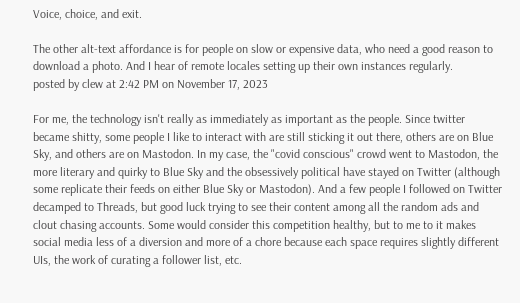Voice, choice, and exit.

The other alt-text affordance is for people on slow or expensive data, who need a good reason to download a photo. And I hear of remote locales setting up their own instances regularly.
posted by clew at 2:42 PM on November 17, 2023

For me, the technology isn't really as immediately as important as the people. Since twitter became shitty, some people I like to interact with are still sticking it out there, others are on Blue Sky, and others are on Mastodon. In my case, the "covid conscious" crowd went to Mastodon, the more literary and quirky to Blue Sky and the obsessively political have stayed on Twitter (although some replicate their feeds on either Blue Sky or Mastodon). And a few people I followed on Twitter decamped to Threads, but good luck trying to see their content among all the random ads and clout chasing accounts. Some would consider this competition healthy, but to me to it makes social media less of a diversion and more of a chore because each space requires slightly different UIs, the work of curating a follower list, etc.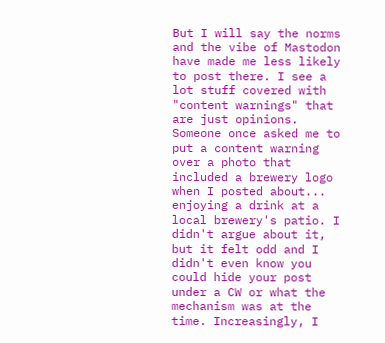But I will say the norms and the vibe of Mastodon have made me less likely to post there. I see a lot stuff covered with "content warnings" that are just opinions. Someone once asked me to put a content warning over a photo that included a brewery logo when I posted about... enjoying a drink at a local brewery's patio. I didn't argue about it, but it felt odd and I didn't even know you could hide your post under a CW or what the mechanism was at the time. Increasingly, I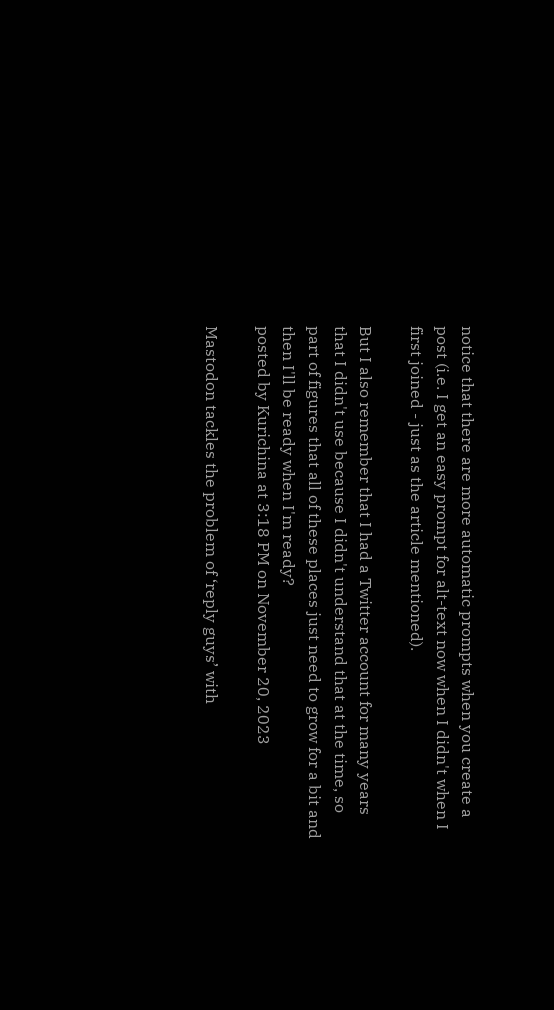notice that there are more automatic prompts when you create a post (i.e. I get an easy prompt for alt-text now when I didn't when I first joined - just as the article mentioned).

But I also remember that I had a Twitter account for many years that I didn't use because I didn't understand that at the time, so part of figures that all of these places just need to grow for a bit and then I'll be ready when I'm ready?
posted by Kurichina at 3:18 PM on November 20, 2023

Mastodon tackles the problem of ‘reply guys’ with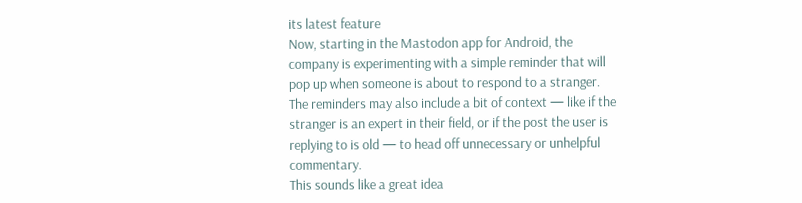its latest feature
Now, starting in the Mastodon app for Android, the company is experimenting with a simple reminder that will pop up when someone is about to respond to a stranger. The reminders may also include a bit of context — like if the stranger is an expert in their field, or if the post the user is replying to is old — to head off unnecessary or unhelpful commentary.
This sounds like a great idea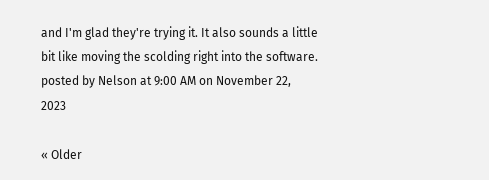and I'm glad they're trying it. It also sounds a little bit like moving the scolding right into the software.
posted by Nelson at 9:00 AM on November 22, 2023

« Older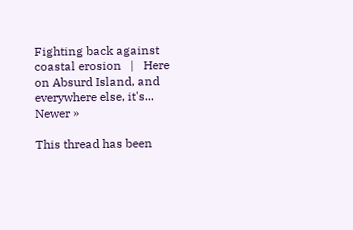Fighting back against coastal erosion   |   Here on Absurd Island, and everywhere else, it's... Newer »

This thread has been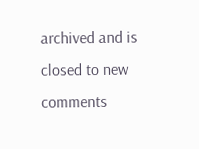archived and is closed to new comments